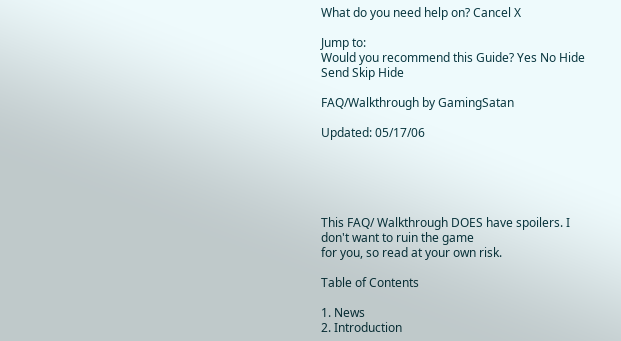What do you need help on? Cancel X

Jump to:
Would you recommend this Guide? Yes No Hide
Send Skip Hide

FAQ/Walkthrough by GamingSatan

Updated: 05/17/06





This FAQ/ Walkthrough DOES have spoilers. I don't want to ruin the game
for you, so read at your own risk.

Table of Contents

1. News
2. Introduction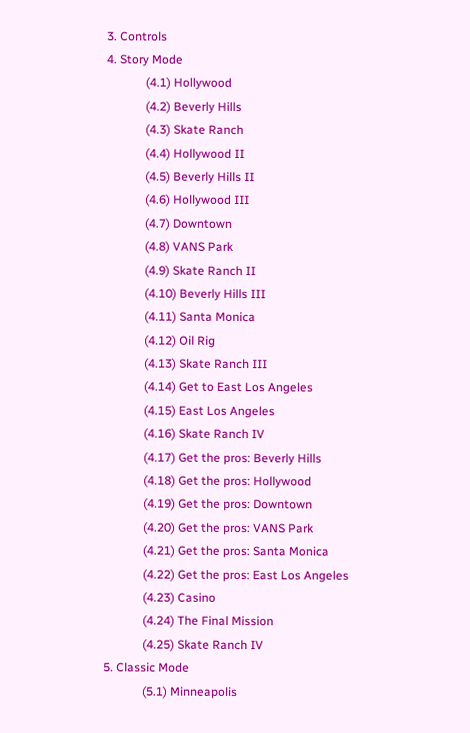3. Controls
4. Story Mode
             (4.1) Hollywood
             (4.2) Beverly Hills
             (4.3) Skate Ranch
             (4.4) Hollywood II
             (4.5) Beverly Hills II
             (4.6) Hollywood III
             (4.7) Downtown
             (4.8) VANS Park
             (4.9) Skate Ranch II
             (4.10) Beverly Hills III
             (4.11) Santa Monica
             (4.12) Oil Rig
             (4.13) Skate Ranch III
             (4.14) Get to East Los Angeles
             (4.15) East Los Angeles
             (4.16) Skate Ranch IV
             (4.17) Get the pros: Beverly Hills
             (4.18) Get the pros: Hollywood
             (4.19) Get the pros: Downtown
             (4.20) Get the pros: VANS Park
             (4.21) Get the pros: Santa Monica
             (4.22) Get the pros: East Los Angeles
             (4.23) Casino
             (4.24) The Final Mission
             (4.25) Skate Ranch IV
5. Classic Mode
             (5.1) Minneapolis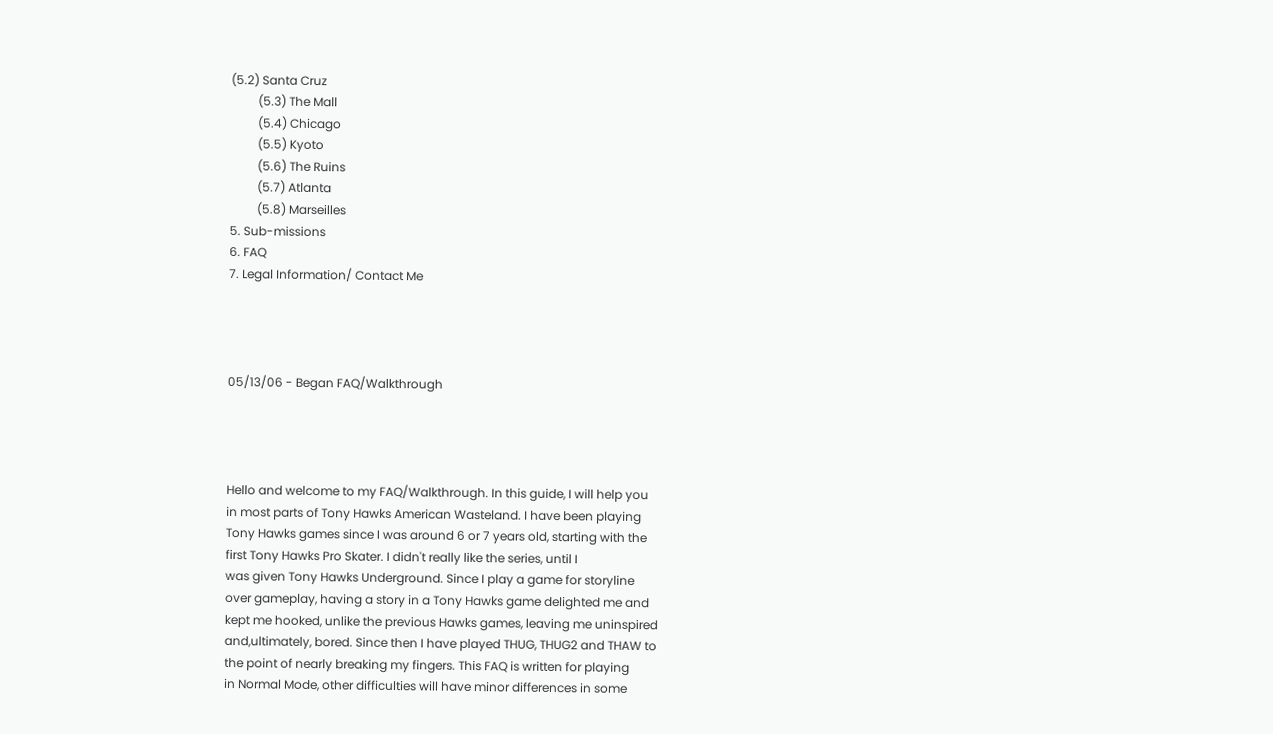(5.2) Santa Cruz
         (5.3) The Mall
         (5.4) Chicago
         (5.5) Kyoto
         (5.6) The Ruins
         (5.7) Atlanta
         (5.8) Marseilles
5. Sub-missions
6. FAQ
7. Legal Information/ Contact Me




05/13/06 - Began FAQ/Walkthrough




Hello and welcome to my FAQ/Walkthrough. In this guide, I will help you
in most parts of Tony Hawks American Wasteland. I have been playing
Tony Hawks games since I was around 6 or 7 years old, starting with the
first Tony Hawks Pro Skater. I didn't really like the series, until I
was given Tony Hawks Underground. Since I play a game for storyline
over gameplay, having a story in a Tony Hawks game delighted me and
kept me hooked, unlike the previous Hawks games, leaving me uninspired
and,ultimately, bored. Since then I have played THUG, THUG2 and THAW to
the point of nearly breaking my fingers. This FAQ is written for playing
in Normal Mode, other difficulties will have minor differences in some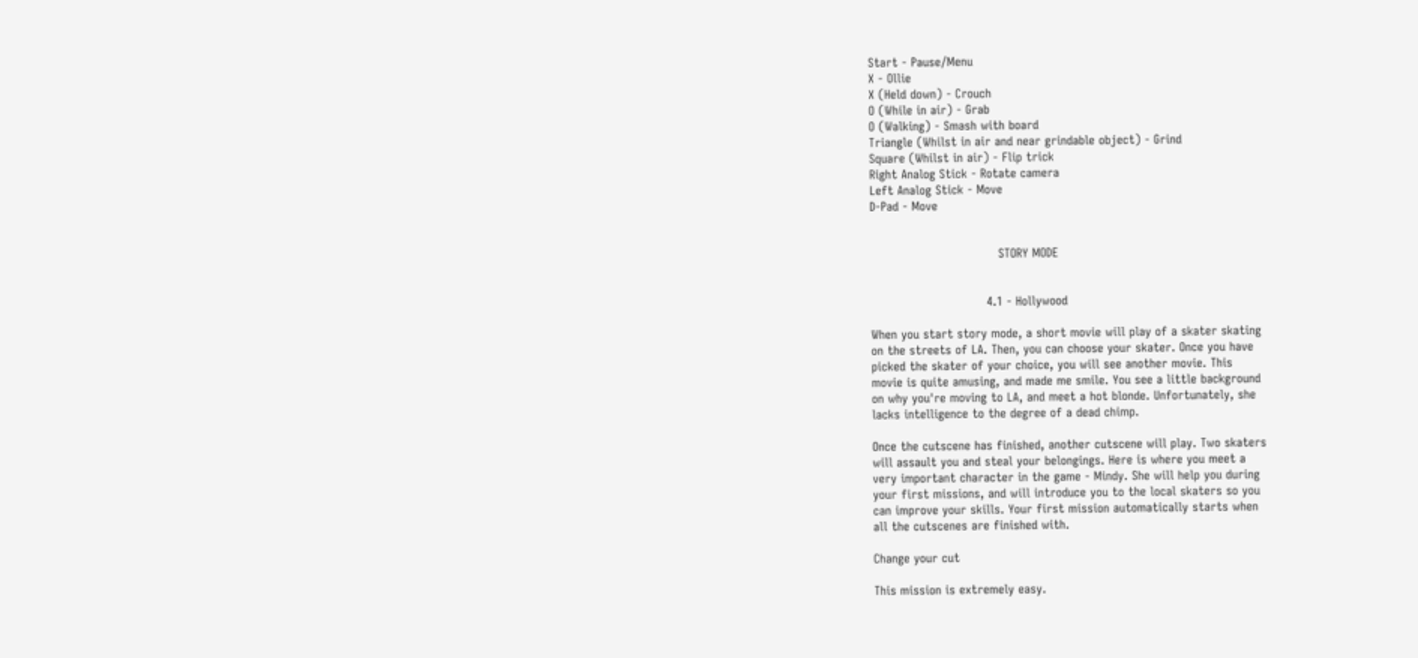Start - Pause/Menu
X - Ollie
X (Held down) - Crouch
O (While in air) - Grab
O (Walking) - Smash with board
Triangle (Whilst in air and near grindable object) - Grind
Square (Whilst in air) - Flip trick
Right Analog Stick - Rotate camera
Left Analog Stick - Move
D-Pad - Move


                                STORY MODE


                             4.1 - Hollywood

When you start story mode, a short movie will play of a skater skating
on the streets of LA. Then, you can choose your skater. Once you have
picked the skater of your choice, you will see another movie. This
movie is quite amusing, and made me smile. You see a little background
on why you're moving to LA, and meet a hot blonde. Unfortunately, she
lacks intelligence to the degree of a dead chimp.

Once the cutscene has finished, another cutscene will play. Two skaters
will assault you and steal your belongings. Here is where you meet a
very important character in the game - Mindy. She will help you during
your first missions, and will introduce you to the local skaters so you
can improve your skills. Your first mission automatically starts when
all the cutscenes are finished with.

Change your cut

This mission is extremely easy.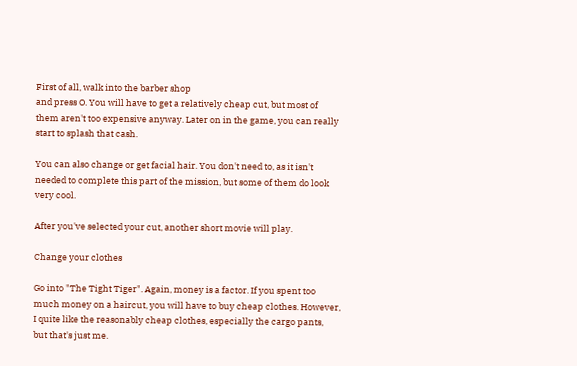First of all, walk into the barber shop
and press O. You will have to get a relatively cheap cut, but most of
them aren't too expensive anyway. Later on in the game, you can really
start to splash that cash.

You can also change or get facial hair. You don't need to, as it isn't
needed to complete this part of the mission, but some of them do look
very cool.

After you've selected your cut, another short movie will play.

Change your clothes

Go into "The Tight Tiger". Again, money is a factor. If you spent too
much money on a haircut, you will have to buy cheap clothes. However,
I quite like the reasonably cheap clothes, especially the cargo pants,
but that's just me.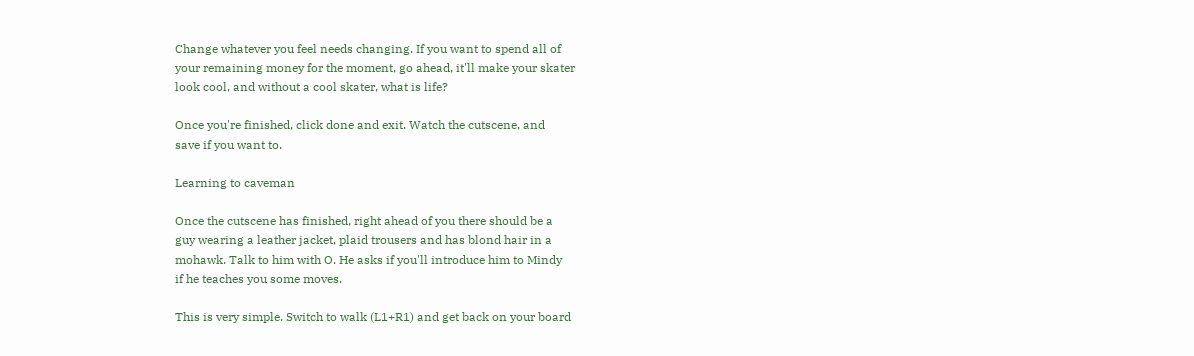Change whatever you feel needs changing. If you want to spend all of
your remaining money for the moment, go ahead, it'll make your skater
look cool, and without a cool skater, what is life?

Once you're finished, click done and exit. Watch the cutscene, and
save if you want to.

Learning to caveman

Once the cutscene has finished, right ahead of you there should be a
guy wearing a leather jacket, plaid trousers and has blond hair in a
mohawk. Talk to him with O. He asks if you'll introduce him to Mindy
if he teaches you some moves.

This is very simple. Switch to walk (L1+R1) and get back on your board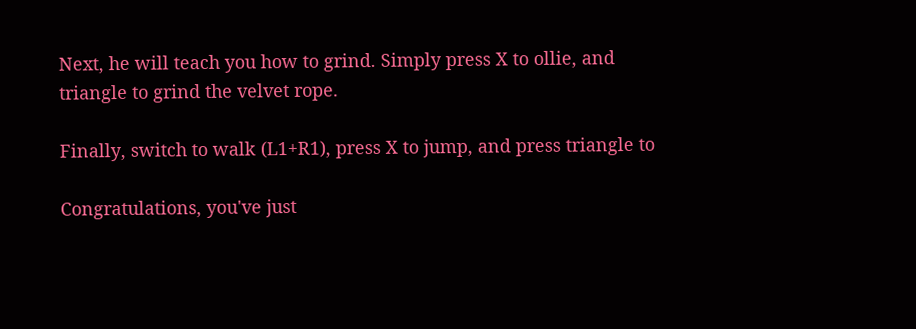Next, he will teach you how to grind. Simply press X to ollie, and
triangle to grind the velvet rope.

Finally, switch to walk (L1+R1), press X to jump, and press triangle to

Congratulations, you've just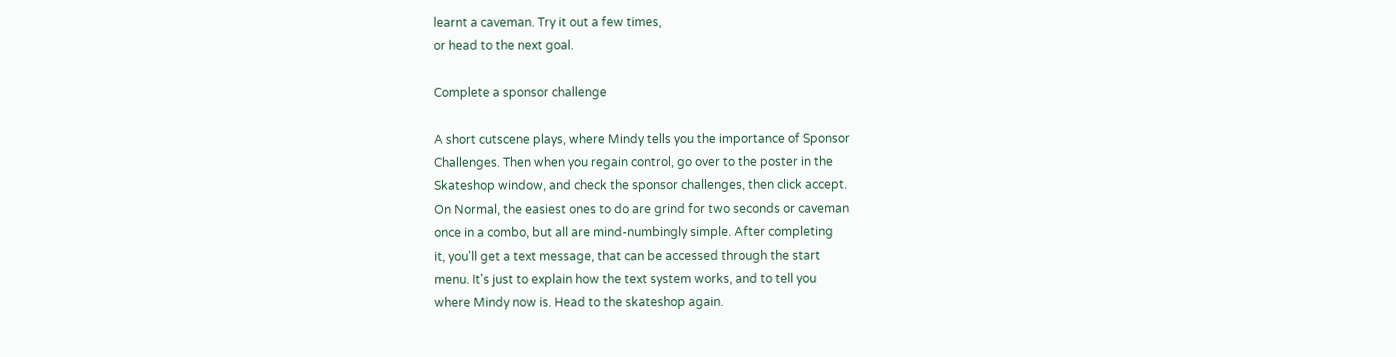learnt a caveman. Try it out a few times,
or head to the next goal.

Complete a sponsor challenge

A short cutscene plays, where Mindy tells you the importance of Sponsor
Challenges. Then when you regain control, go over to the poster in the
Skateshop window, and check the sponsor challenges, then click accept.
On Normal, the easiest ones to do are grind for two seconds or caveman
once in a combo, but all are mind-numbingly simple. After completing
it, you'll get a text message, that can be accessed through the start
menu. It's just to explain how the text system works, and to tell you
where Mindy now is. Head to the skateshop again.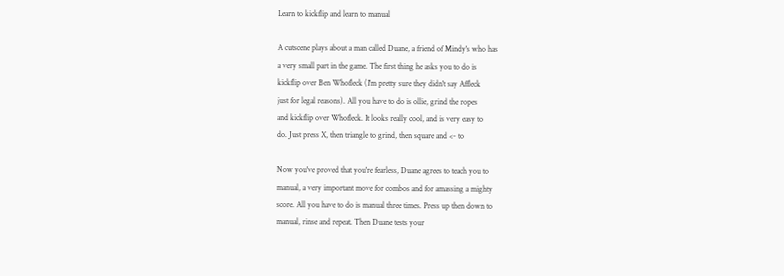Learn to kickflip and learn to manual

A cutscene plays about a man called Duane, a friend of Mindy's who has
a very small part in the game. The first thing he asks you to do is
kickflip over Ben Whofleck (I'm pretty sure they didn't say Affleck
just for legal reasons). All you have to do is ollie, grind the ropes
and kickflip over Whofleck. It looks really cool, and is very easy to
do. Just press X, then triangle to grind, then square and <- to

Now you've proved that you're fearless, Duane agrees to teach you to
manual, a very important move for combos and for amassing a mighty
score. All you have to do is manual three times. Press up then down to
manual, rinse and repeat. Then Duane tests your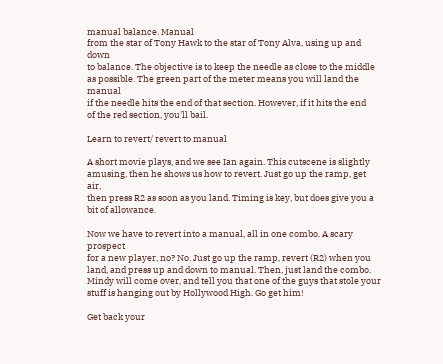manual balance. Manual
from the star of Tony Hawk to the star of Tony Alva, using up and down
to balance. The objective is to keep the needle as close to the middle
as possible. The green part of the meter means you will land the manual
if the needle hits the end of that section. However, if it hits the end
of the red section, you'll bail.

Learn to revert/ revert to manual

A short movie plays, and we see Ian again. This cutscene is slightly
amusing, then he shows us how to revert. Just go up the ramp, get air,
then press R2 as soon as you land. Timing is key, but does give you a
bit of allowance.

Now we have to revert into a manual, all in one combo. A scary prospect
for a new player, no? No. Just go up the ramp, revert (R2) when you
land, and press up and down to manual. Then, just land the combo.
Mindy will come over, and tell you that one of the guys that stole your
stuff is hanging out by Hollywood High. Go get him!

Get back your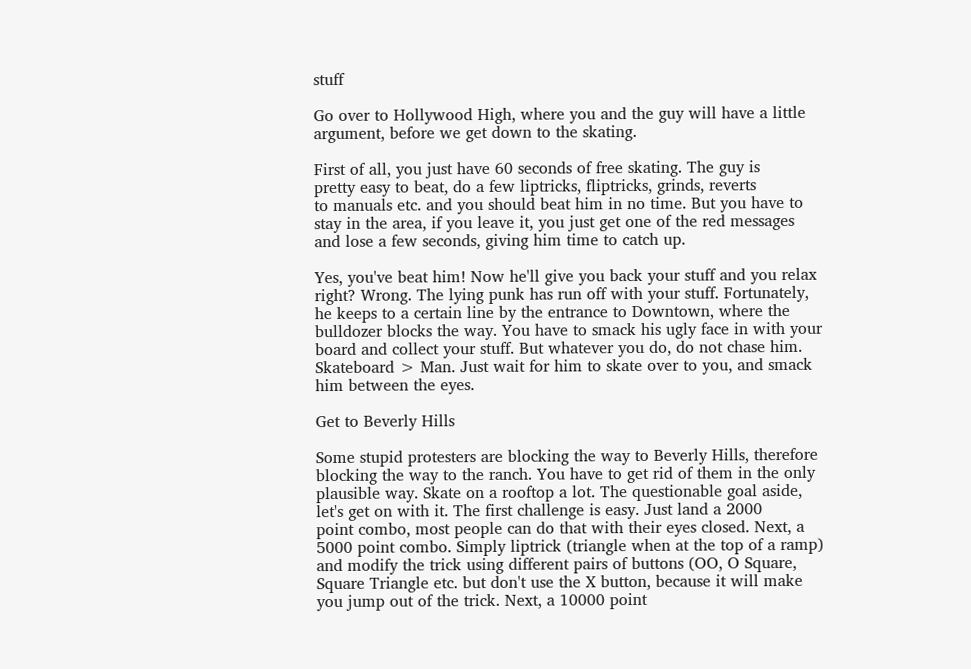stuff

Go over to Hollywood High, where you and the guy will have a little
argument, before we get down to the skating.

First of all, you just have 60 seconds of free skating. The guy is
pretty easy to beat, do a few liptricks, fliptricks, grinds, reverts
to manuals etc. and you should beat him in no time. But you have to
stay in the area, if you leave it, you just get one of the red messages
and lose a few seconds, giving him time to catch up.

Yes, you've beat him! Now he'll give you back your stuff and you relax
right? Wrong. The lying punk has run off with your stuff. Fortunately,
he keeps to a certain line by the entrance to Downtown, where the
bulldozer blocks the way. You have to smack his ugly face in with your
board and collect your stuff. But whatever you do, do not chase him.
Skateboard > Man. Just wait for him to skate over to you, and smack
him between the eyes.

Get to Beverly Hills

Some stupid protesters are blocking the way to Beverly Hills, therefore
blocking the way to the ranch. You have to get rid of them in the only
plausible way. Skate on a rooftop a lot. The questionable goal aside,
let's get on with it. The first challenge is easy. Just land a 2000
point combo, most people can do that with their eyes closed. Next, a
5000 point combo. Simply liptrick (triangle when at the top of a ramp)
and modify the trick using different pairs of buttons (OO, O Square,
Square Triangle etc. but don't use the X button, because it will make
you jump out of the trick. Next, a 10000 point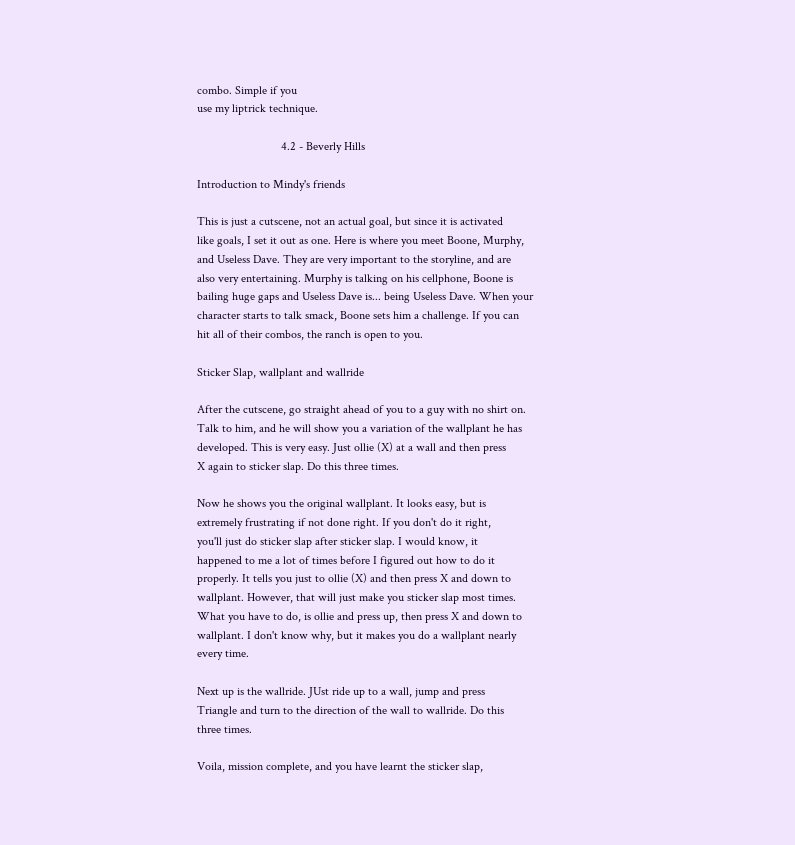combo. Simple if you
use my liptrick technique.

                            4.2 - Beverly Hills

Introduction to Mindy's friends

This is just a cutscene, not an actual goal, but since it is activated
like goals, I set it out as one. Here is where you meet Boone, Murphy,
and Useless Dave. They are very important to the storyline, and are
also very entertaining. Murphy is talking on his cellphone, Boone is
bailing huge gaps and Useless Dave is... being Useless Dave. When your
character starts to talk smack, Boone sets him a challenge. If you can
hit all of their combos, the ranch is open to you.

Sticker Slap, wallplant and wallride

After the cutscene, go straight ahead of you to a guy with no shirt on.
Talk to him, and he will show you a variation of the wallplant he has
developed. This is very easy. Just ollie (X) at a wall and then press
X again to sticker slap. Do this three times.

Now he shows you the original wallplant. It looks easy, but is
extremely frustrating if not done right. If you don't do it right,
you'll just do sticker slap after sticker slap. I would know, it
happened to me a lot of times before I figured out how to do it
properly. It tells you just to ollie (X) and then press X and down to
wallplant. However, that will just make you sticker slap most times.
What you have to do, is ollie and press up, then press X and down to
wallplant. I don't know why, but it makes you do a wallplant nearly
every time.

Next up is the wallride. JUst ride up to a wall, jump and press
Triangle and turn to the direction of the wall to wallride. Do this
three times.

Voila, mission complete, and you have learnt the sticker slap,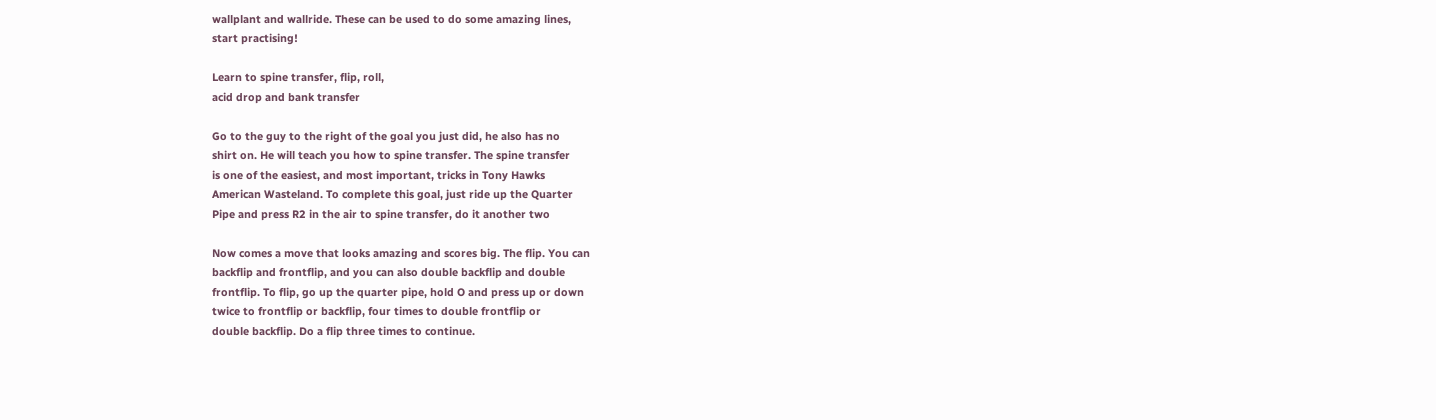wallplant and wallride. These can be used to do some amazing lines,
start practising!

Learn to spine transfer, flip, roll,
acid drop and bank transfer

Go to the guy to the right of the goal you just did, he also has no
shirt on. He will teach you how to spine transfer. The spine transfer
is one of the easiest, and most important, tricks in Tony Hawks
American Wasteland. To complete this goal, just ride up the Quarter
Pipe and press R2 in the air to spine transfer, do it another two

Now comes a move that looks amazing and scores big. The flip. You can
backflip and frontflip, and you can also double backflip and double
frontflip. To flip, go up the quarter pipe, hold O and press up or down
twice to frontflip or backflip, four times to double frontflip or
double backflip. Do a flip three times to continue.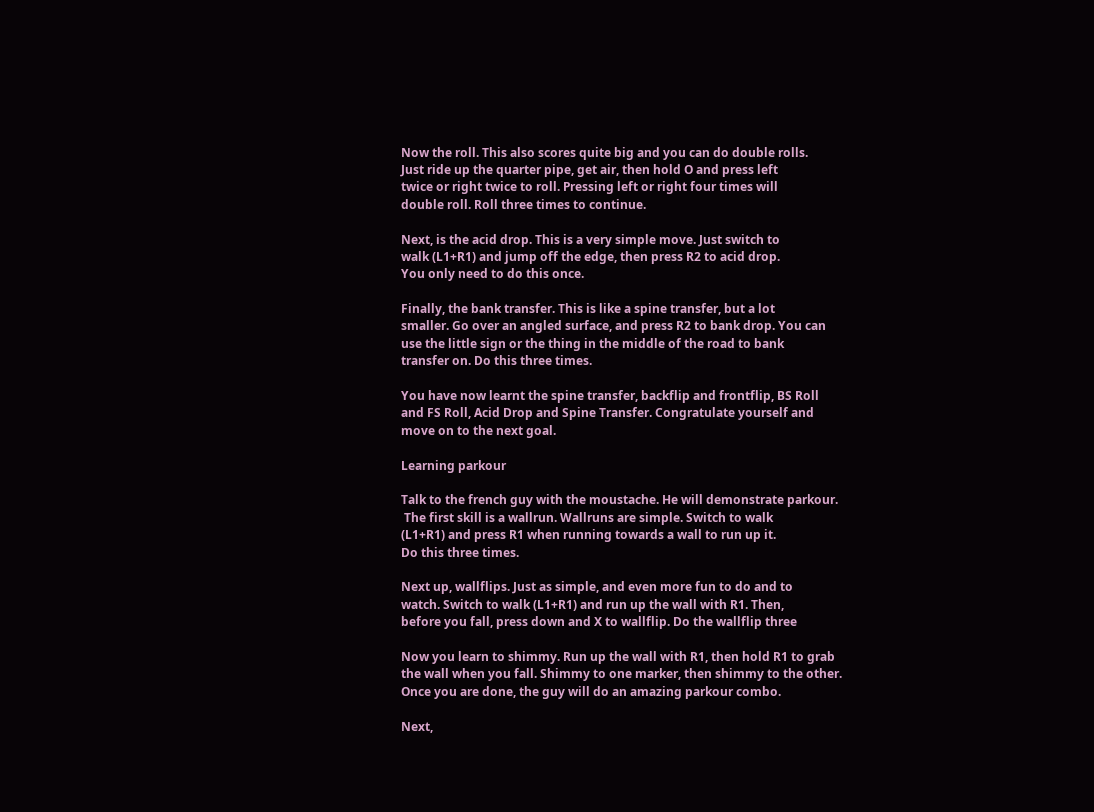Now the roll. This also scores quite big and you can do double rolls.
Just ride up the quarter pipe, get air, then hold O and press left
twice or right twice to roll. Pressing left or right four times will
double roll. Roll three times to continue.

Next, is the acid drop. This is a very simple move. Just switch to
walk (L1+R1) and jump off the edge, then press R2 to acid drop.
You only need to do this once.

Finally, the bank transfer. This is like a spine transfer, but a lot
smaller. Go over an angled surface, and press R2 to bank drop. You can
use the little sign or the thing in the middle of the road to bank
transfer on. Do this three times.

You have now learnt the spine transfer, backflip and frontflip, BS Roll
and FS Roll, Acid Drop and Spine Transfer. Congratulate yourself and
move on to the next goal.

Learning parkour

Talk to the french guy with the moustache. He will demonstrate parkour.
 The first skill is a wallrun. Wallruns are simple. Switch to walk
(L1+R1) and press R1 when running towards a wall to run up it.
Do this three times.

Next up, wallflips. Just as simple, and even more fun to do and to
watch. Switch to walk (L1+R1) and run up the wall with R1. Then,
before you fall, press down and X to wallflip. Do the wallflip three

Now you learn to shimmy. Run up the wall with R1, then hold R1 to grab
the wall when you fall. Shimmy to one marker, then shimmy to the other.
Once you are done, the guy will do an amazing parkour combo.

Next,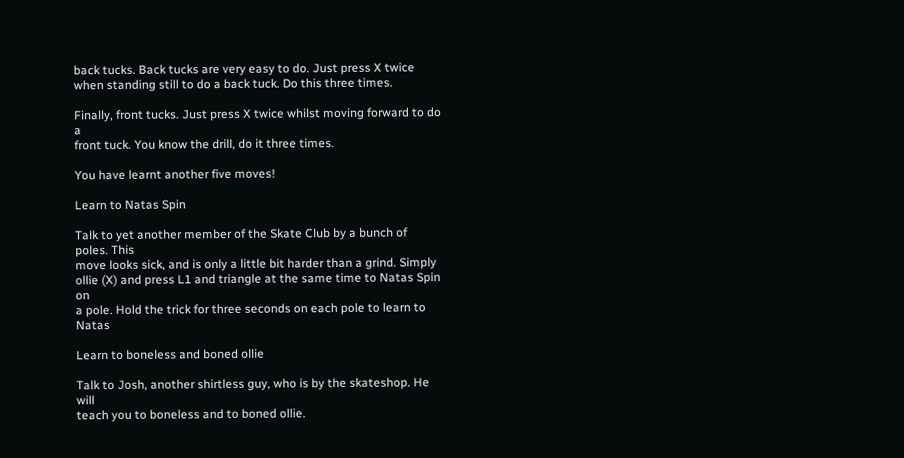back tucks. Back tucks are very easy to do. Just press X twice
when standing still to do a back tuck. Do this three times.

Finally, front tucks. Just press X twice whilst moving forward to do a
front tuck. You know the drill, do it three times.

You have learnt another five moves!

Learn to Natas Spin

Talk to yet another member of the Skate Club by a bunch of poles. This
move looks sick, and is only a little bit harder than a grind. Simply
ollie (X) and press L1 and triangle at the same time to Natas Spin on
a pole. Hold the trick for three seconds on each pole to learn to Natas

Learn to boneless and boned ollie

Talk to Josh, another shirtless guy, who is by the skateshop. He will
teach you to boneless and to boned ollie.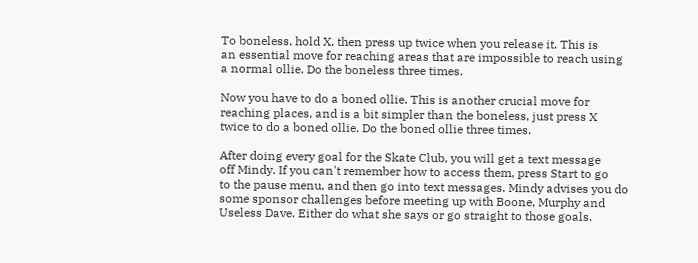To boneless, hold X, then press up twice when you release it. This is
an essential move for reaching areas that are impossible to reach using
a normal ollie. Do the boneless three times.

Now you have to do a boned ollie. This is another crucial move for
reaching places, and is a bit simpler than the boneless, just press X
twice to do a boned ollie. Do the boned ollie three times.

After doing every goal for the Skate Club, you will get a text message
off Mindy. If you can't remember how to access them, press Start to go
to the pause menu, and then go into text messages. Mindy advises you do
some sponsor challenges before meeting up with Boone, Murphy and
Useless Dave. Either do what she says or go straight to those goals.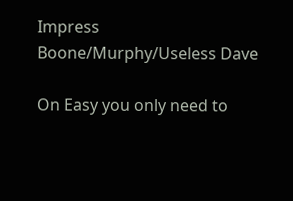Impress Boone/Murphy/Useless Dave

On Easy you only need to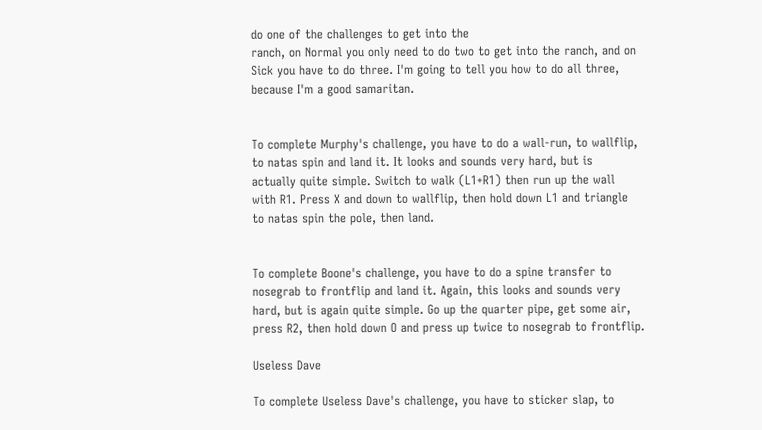do one of the challenges to get into the
ranch, on Normal you only need to do two to get into the ranch, and on
Sick you have to do three. I'm going to tell you how to do all three,
because I'm a good samaritan.


To complete Murphy's challenge, you have to do a wall-run, to wallflip,
to natas spin and land it. It looks and sounds very hard, but is
actually quite simple. Switch to walk (L1+R1) then run up the wall
with R1. Press X and down to wallflip, then hold down L1 and triangle
to natas spin the pole, then land.


To complete Boone's challenge, you have to do a spine transfer to
nosegrab to frontflip and land it. Again, this looks and sounds very
hard, but is again quite simple. Go up the quarter pipe, get some air,
press R2, then hold down O and press up twice to nosegrab to frontflip.

Useless Dave

To complete Useless Dave's challenge, you have to sticker slap, to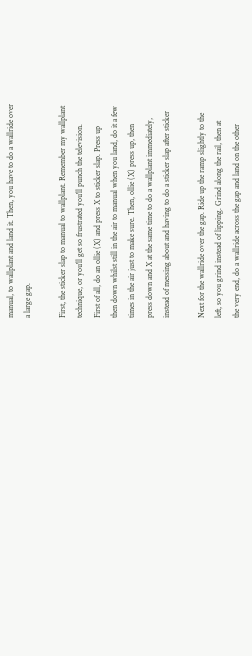manual, to wallplant and land it. Then, you have to do a wallride over
a large gap.

First, the sticker slap to manual to wallplant. Remember my wallplant
technique, or you'll get so frustrated you'll punch the television.
First of all, do an ollie (X) and press X to sticker slap. Press up
then down whilst still in the air to manual when you land, do it a few
times in the air just to make sure. Then, ollie (X) press up, then
press down and X at the same time to do a wallplant immediately,
instead of messing about and having to do a sticker slap after sticker

Next for the wallride over the gap. Ride up the ramp slightly to the
left, so you grind instead of lipping. Grind along the rail, then at
the very end, do a wallride across the gap and land on the other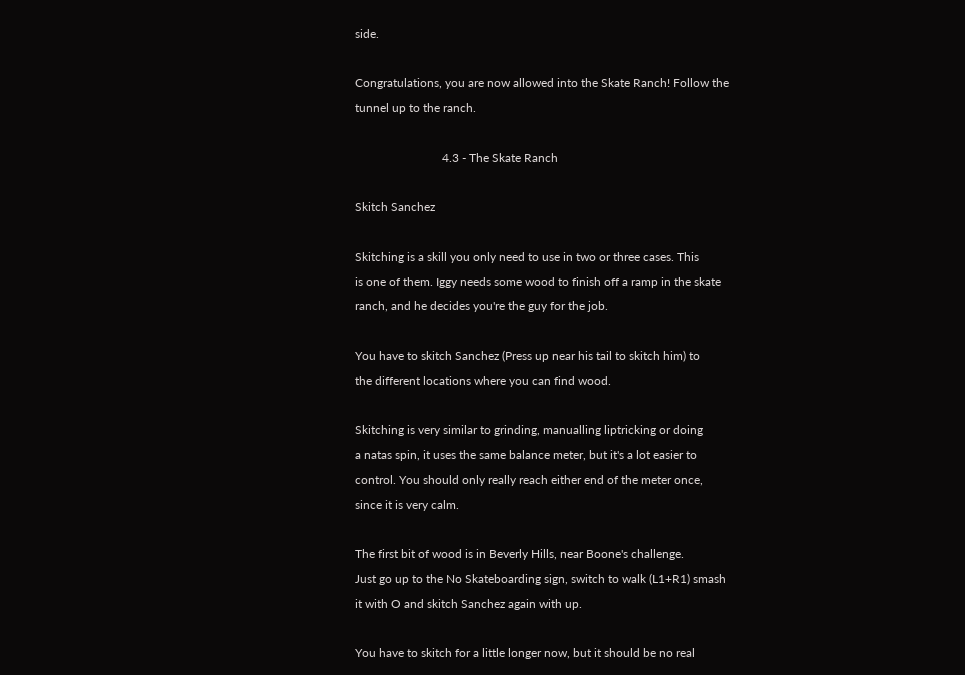side.

Congratulations, you are now allowed into the Skate Ranch! Follow the
tunnel up to the ranch.

                             4.3 - The Skate Ranch

Skitch Sanchez

Skitching is a skill you only need to use in two or three cases. This
is one of them. Iggy needs some wood to finish off a ramp in the skate
ranch, and he decides you're the guy for the job.

You have to skitch Sanchez (Press up near his tail to skitch him) to
the different locations where you can find wood.

Skitching is very similar to grinding, manualling liptricking or doing
a natas spin, it uses the same balance meter, but it's a lot easier to
control. You should only really reach either end of the meter once,
since it is very calm.

The first bit of wood is in Beverly Hills, near Boone's challenge.
Just go up to the No Skateboarding sign, switch to walk (L1+R1) smash
it with O and skitch Sanchez again with up.

You have to skitch for a little longer now, but it should be no real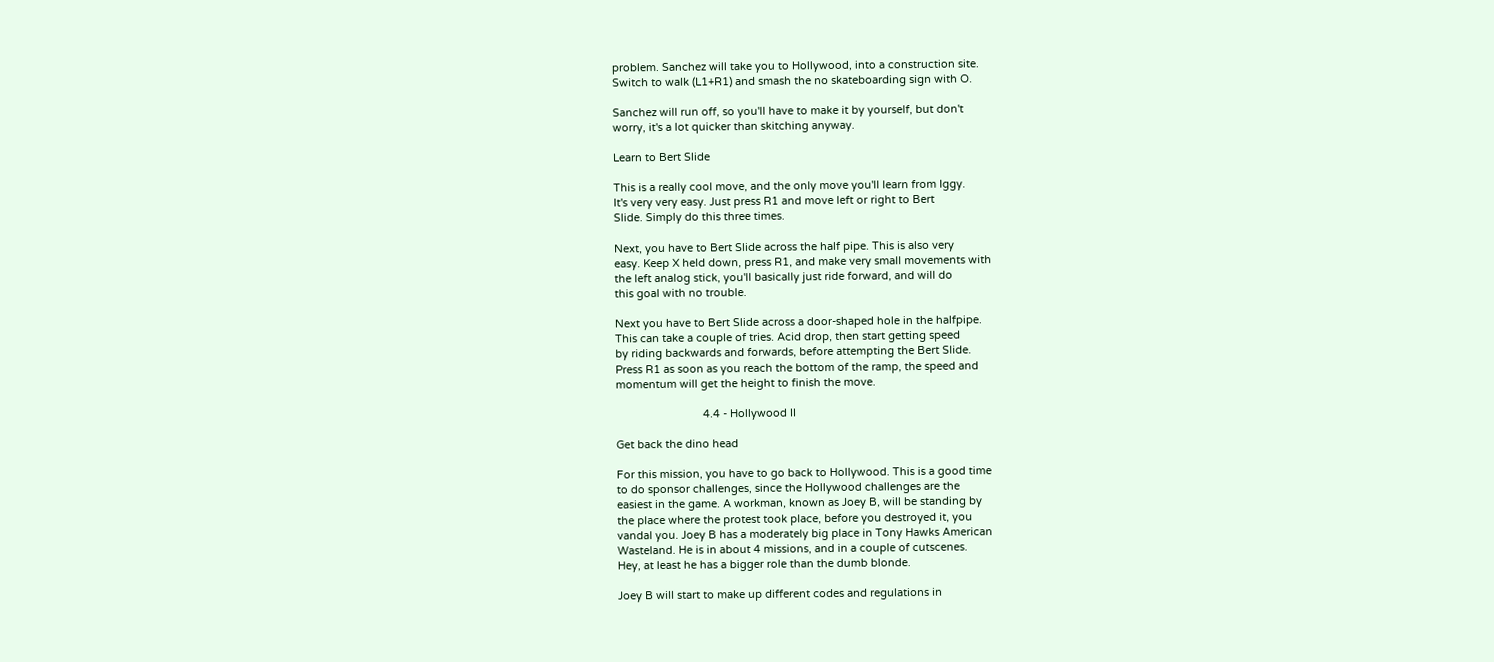problem. Sanchez will take you to Hollywood, into a construction site.
Switch to walk (L1+R1) and smash the no skateboarding sign with O.

Sanchez will run off, so you'll have to make it by yourself, but don't
worry, it's a lot quicker than skitching anyway.

Learn to Bert Slide

This is a really cool move, and the only move you'll learn from Iggy.
It's very very easy. Just press R1 and move left or right to Bert
Slide. Simply do this three times.

Next, you have to Bert Slide across the half pipe. This is also very
easy. Keep X held down, press R1, and make very small movements with
the left analog stick, you'll basically just ride forward, and will do
this goal with no trouble.

Next you have to Bert Slide across a door-shaped hole in the halfpipe.
This can take a couple of tries. Acid drop, then start getting speed
by riding backwards and forwards, before attempting the Bert Slide.
Press R1 as soon as you reach the bottom of the ramp, the speed and
momentum will get the height to finish the move.

                             4.4 - Hollywood II

Get back the dino head

For this mission, you have to go back to Hollywood. This is a good time
to do sponsor challenges, since the Hollywood challenges are the
easiest in the game. A workman, known as Joey B, will be standing by
the place where the protest took place, before you destroyed it, you
vandal you. Joey B has a moderately big place in Tony Hawks American
Wasteland. He is in about 4 missions, and in a couple of cutscenes.
Hey, at least he has a bigger role than the dumb blonde.

Joey B will start to make up different codes and regulations in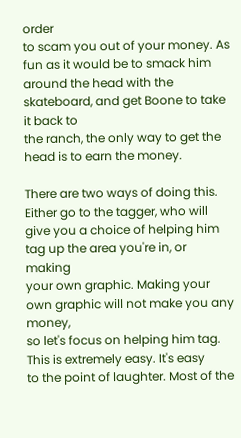order
to scam you out of your money. As fun as it would be to smack him
around the head with the skateboard, and get Boone to take it back to
the ranch, the only way to get the head is to earn the money.

There are two ways of doing this. Either go to the tagger, who will
give you a choice of helping him tag up the area you're in, or making
your own graphic. Making your own graphic will not make you any money,
so let's focus on helping him tag. This is extremely easy. It's easy
to the point of laughter. Most of the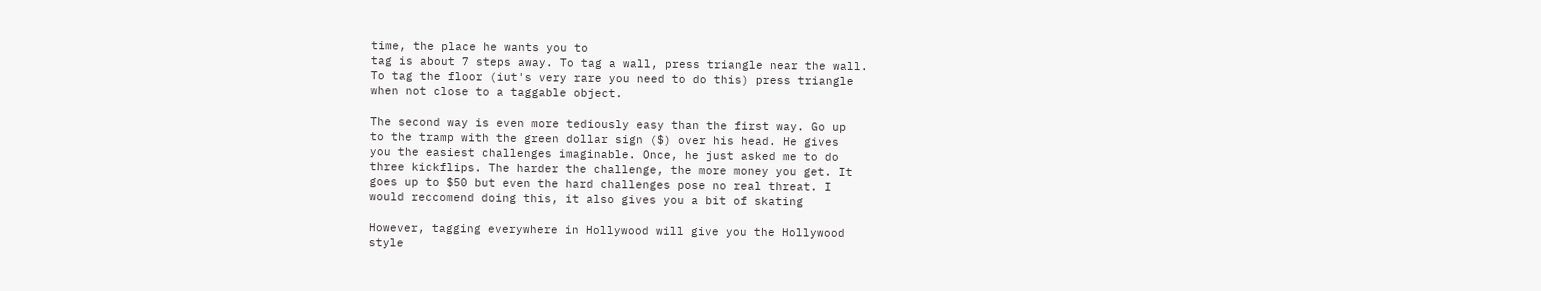time, the place he wants you to
tag is about 7 steps away. To tag a wall, press triangle near the wall.
To tag the floor (iut's very rare you need to do this) press triangle
when not close to a taggable object.

The second way is even more tediously easy than the first way. Go up
to the tramp with the green dollar sign ($) over his head. He gives
you the easiest challenges imaginable. Once, he just asked me to do
three kickflips. The harder the challenge, the more money you get. It
goes up to $50 but even the hard challenges pose no real threat. I
would reccomend doing this, it also gives you a bit of skating

However, tagging everywhere in Hollywood will give you the Hollywood
style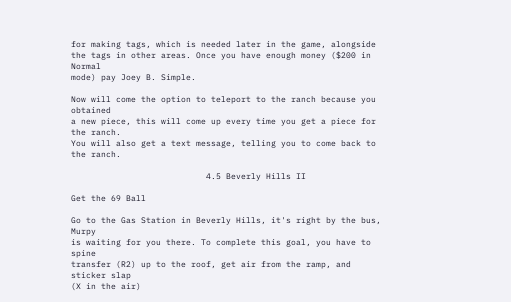for making tags, which is needed later in the game, alongside
the tags in other areas. Once you have enough money ($200 in Normal
mode) pay Joey B. Simple.

Now will come the option to teleport to the ranch because you obtained
a new piece, this will come up every time you get a piece for the ranch.
You will also get a text message, telling you to come back to the ranch.

                           4.5 Beverly Hills II

Get the 69 Ball

Go to the Gas Station in Beverly Hills, it's right by the bus, Murpy
is waiting for you there. To complete this goal, you have to spine
transfer (R2) up to the roof, get air from the ramp, and sticker slap
(X in the air)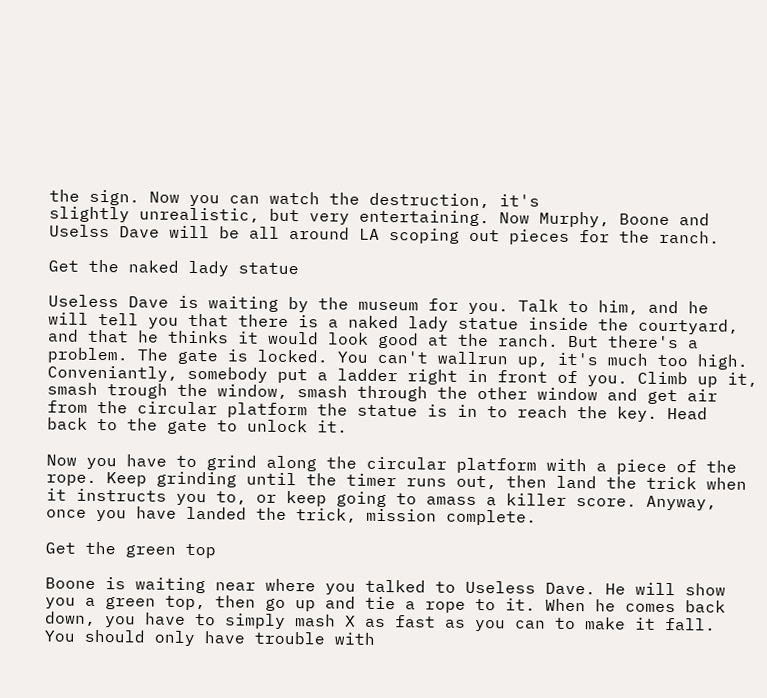the sign. Now you can watch the destruction, it's
slightly unrealistic, but very entertaining. Now Murphy, Boone and
Uselss Dave will be all around LA scoping out pieces for the ranch.

Get the naked lady statue

Useless Dave is waiting by the museum for you. Talk to him, and he
will tell you that there is a naked lady statue inside the courtyard,
and that he thinks it would look good at the ranch. But there's a
problem. The gate is locked. You can't wallrun up, it's much too high.
Conveniantly, somebody put a ladder right in front of you. Climb up it,
smash trough the window, smash through the other window and get air
from the circular platform the statue is in to reach the key. Head
back to the gate to unlock it.

Now you have to grind along the circular platform with a piece of the
rope. Keep grinding until the timer runs out, then land the trick when
it instructs you to, or keep going to amass a killer score. Anyway,
once you have landed the trick, mission complete.

Get the green top

Boone is waiting near where you talked to Useless Dave. He will show
you a green top, then go up and tie a rope to it. When he comes back
down, you have to simply mash X as fast as you can to make it fall.
You should only have trouble with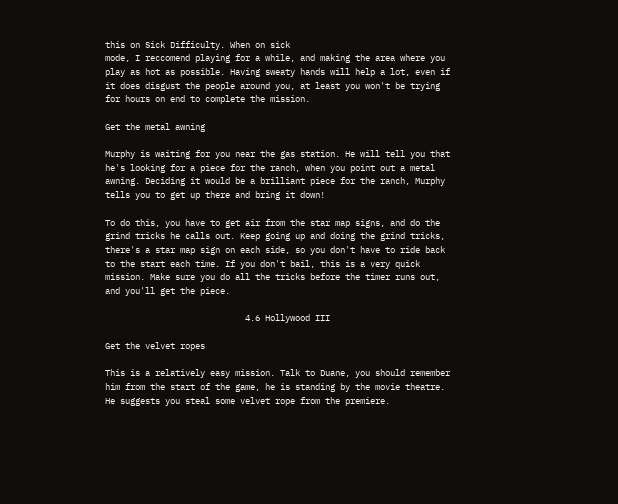this on Sick Difficulty. When on sick
mode, I reccomend playing for a while, and making the area where you
play as hot as possible. Having sweaty hands will help a lot, even if
it does disgust the people around you, at least you won't be trying
for hours on end to complete the mission.

Get the metal awning

Murphy is waiting for you near the gas station. He will tell you that
he's looking for a piece for the ranch, when you point out a metal
awning. Deciding it would be a brilliant piece for the ranch, Murphy
tells you to get up there and bring it down!

To do this, you have to get air from the star map signs, and do the
grind tricks he calls out. Keep going up and doing the grind tricks,
there's a star map sign on each side, so you don't have to ride back
to the start each time. If you don't bail, this is a very quick
mission. Make sure you do all the tricks before the timer runs out,
and you'll get the piece.

                            4.6 Hollywood III

Get the velvet ropes

This is a relatively easy mission. Talk to Duane, you should remember
him from the start of the game, he is standing by the movie theatre.
He suggests you steal some velvet rope from the premiere.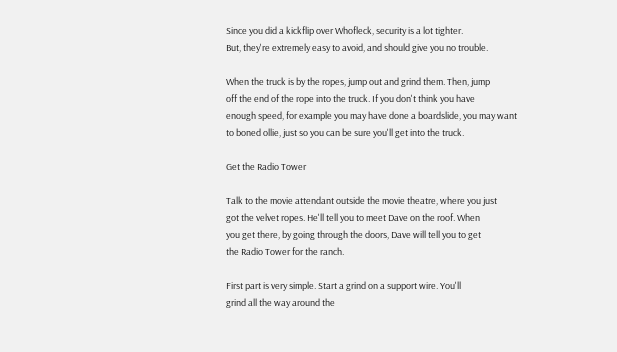Since you did a kickflip over Whofleck, security is a lot tighter.
But, they're extremely easy to avoid, and should give you no trouble.

When the truck is by the ropes, jump out and grind them. Then, jump
off the end of the rope into the truck. If you don't think you have
enough speed, for example you may have done a boardslide, you may want
to boned ollie, just so you can be sure you'll get into the truck.

Get the Radio Tower

Talk to the movie attendant outside the movie theatre, where you just
got the velvet ropes. He'll tell you to meet Dave on the roof. When
you get there, by going through the doors, Dave will tell you to get
the Radio Tower for the ranch.

First part is very simple. Start a grind on a support wire. You'll
grind all the way around the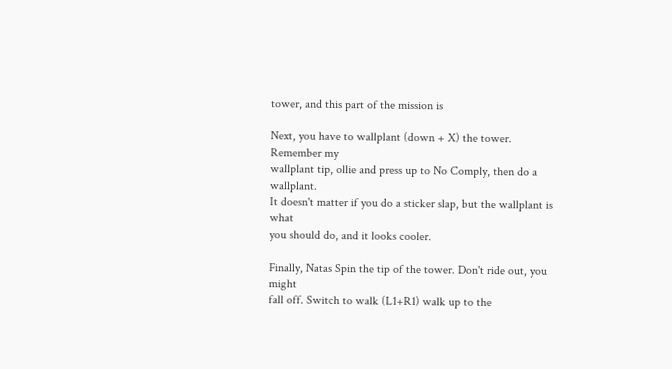tower, and this part of the mission is

Next, you have to wallplant (down + X) the tower. Remember my
wallplant tip, ollie and press up to No Comply, then do a wallplant.
It doesn't matter if you do a sticker slap, but the wallplant is what
you should do, and it looks cooler.

Finally, Natas Spin the tip of the tower. Don't ride out, you might
fall off. Switch to walk (L1+R1) walk up to the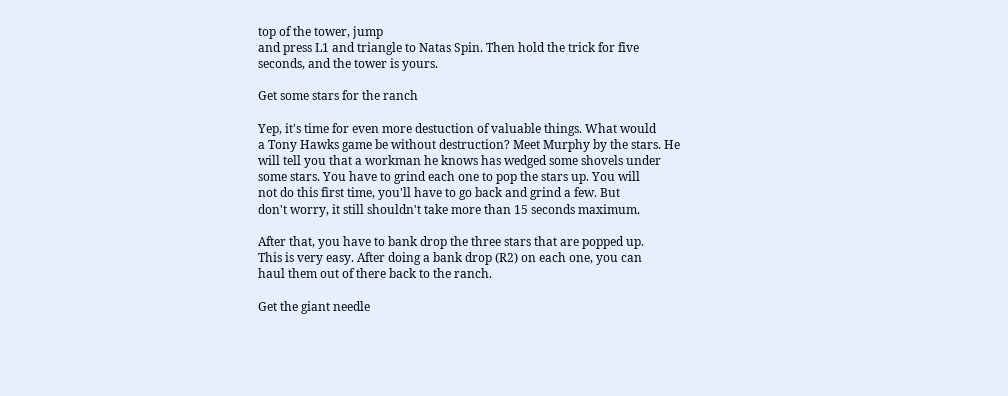top of the tower, jump
and press L1 and triangle to Natas Spin. Then hold the trick for five
seconds, and the tower is yours.

Get some stars for the ranch

Yep, it's time for even more destuction of valuable things. What would
a Tony Hawks game be without destruction? Meet Murphy by the stars. He
will tell you that a workman he knows has wedged some shovels under
some stars. You have to grind each one to pop the stars up. You will
not do this first time, you'll have to go back and grind a few. But
don't worry, it still shouldn't take more than 15 seconds maximum.

After that, you have to bank drop the three stars that are popped up.
This is very easy. After doing a bank drop (R2) on each one, you can
haul them out of there back to the ranch.

Get the giant needle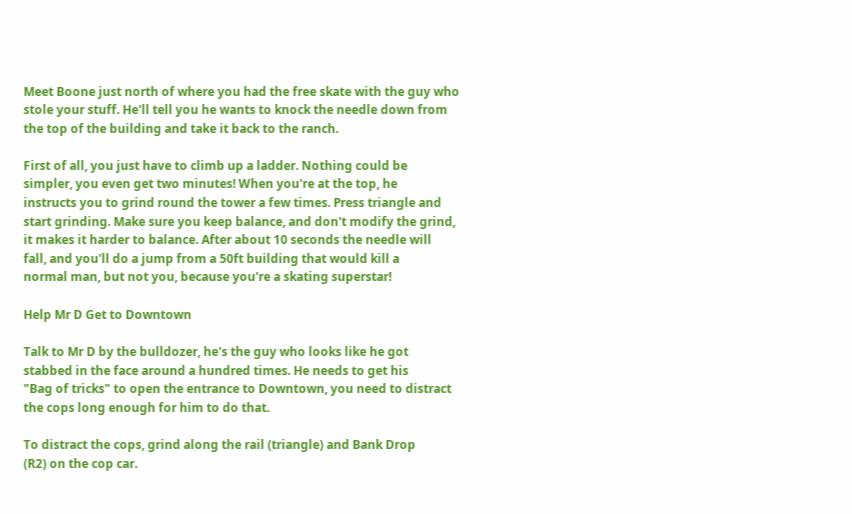Meet Boone just north of where you had the free skate with the guy who
stole your stuff. He'll tell you he wants to knock the needle down from
the top of the building and take it back to the ranch.

First of all, you just have to climb up a ladder. Nothing could be
simpler, you even get two minutes! When you're at the top, he
instructs you to grind round the tower a few times. Press triangle and
start grinding. Make sure you keep balance, and don't modify the grind,
it makes it harder to balance. After about 10 seconds the needle will
fall, and you'll do a jump from a 50ft building that would kill a
normal man, but not you, because you're a skating superstar!

Help Mr D Get to Downtown

Talk to Mr D by the bulldozer, he's the guy who looks like he got
stabbed in the face around a hundred times. He needs to get his
"Bag of tricks" to open the entrance to Downtown, you need to distract
the cops long enough for him to do that.

To distract the cops, grind along the rail (triangle) and Bank Drop
(R2) on the cop car.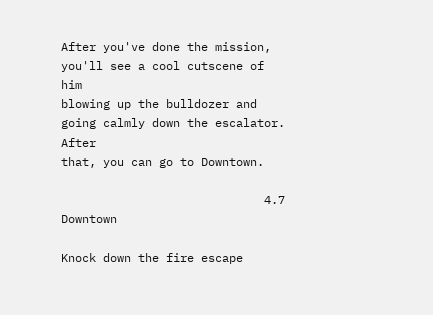After you've done the mission, you'll see a cool cutscene of him
blowing up the bulldozer and going calmly down the escalator. After
that, you can go to Downtown.

                             4.7 Downtown

Knock down the fire escape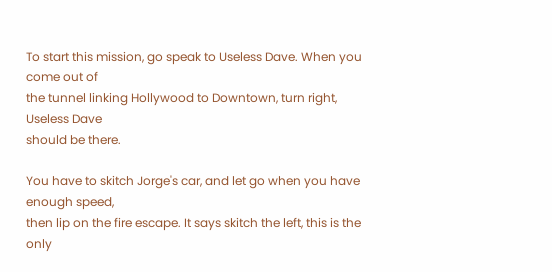To start this mission, go speak to Useless Dave. When you come out of
the tunnel linking Hollywood to Downtown, turn right, Useless Dave
should be there.

You have to skitch Jorge's car, and let go when you have enough speed,
then lip on the fire escape. It says skitch the left, this is the only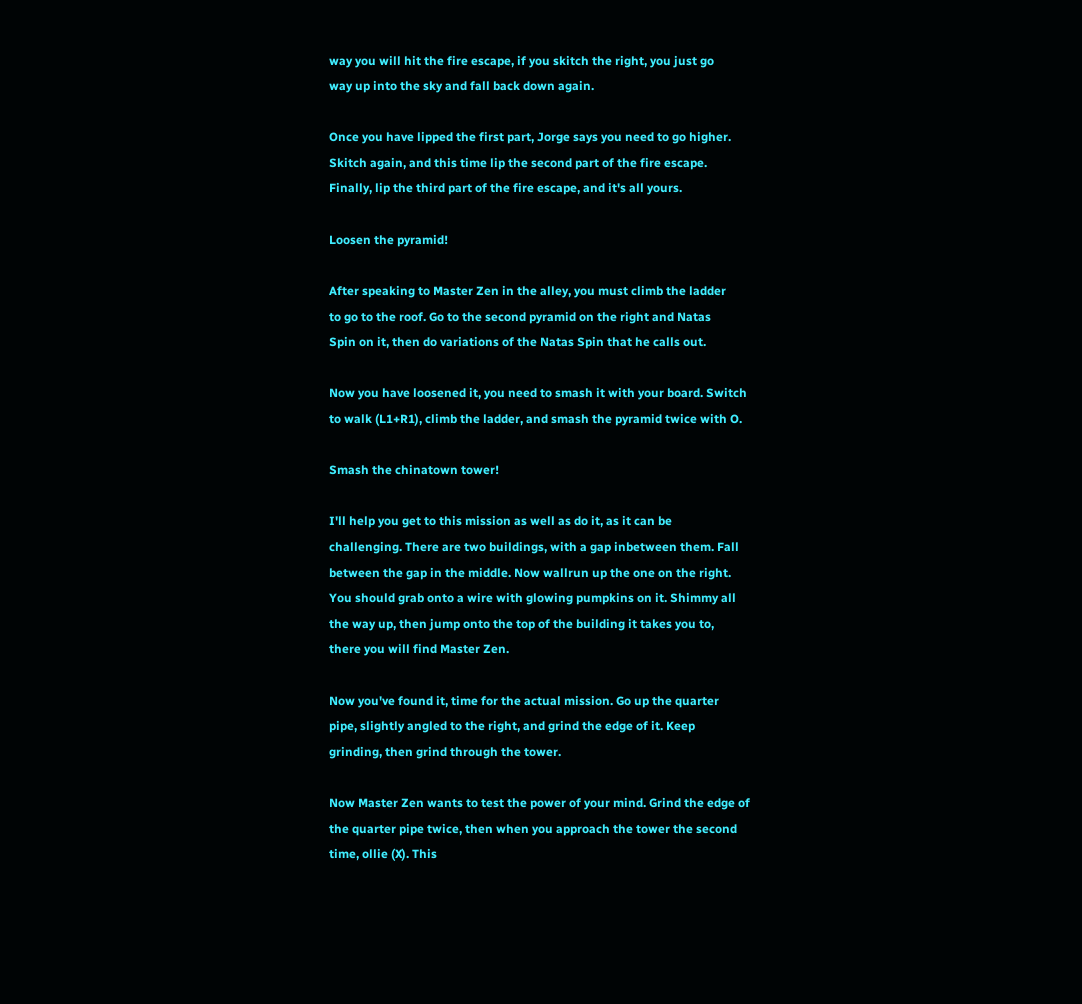way you will hit the fire escape, if you skitch the right, you just go
way up into the sky and fall back down again.

Once you have lipped the first part, Jorge says you need to go higher.
Skitch again, and this time lip the second part of the fire escape.
Finally, lip the third part of the fire escape, and it's all yours.

Loosen the pyramid!

After speaking to Master Zen in the alley, you must climb the ladder
to go to the roof. Go to the second pyramid on the right and Natas
Spin on it, then do variations of the Natas Spin that he calls out.

Now you have loosened it, you need to smash it with your board. Switch
to walk (L1+R1), climb the ladder, and smash the pyramid twice with O.

Smash the chinatown tower!

I'll help you get to this mission as well as do it, as it can be
challenging. There are two buildings, with a gap inbetween them. Fall
between the gap in the middle. Now wallrun up the one on the right.
You should grab onto a wire with glowing pumpkins on it. Shimmy all
the way up, then jump onto the top of the building it takes you to,
there you will find Master Zen.

Now you've found it, time for the actual mission. Go up the quarter
pipe, slightly angled to the right, and grind the edge of it. Keep
grinding, then grind through the tower.

Now Master Zen wants to test the power of your mind. Grind the edge of
the quarter pipe twice, then when you approach the tower the second
time, ollie (X). This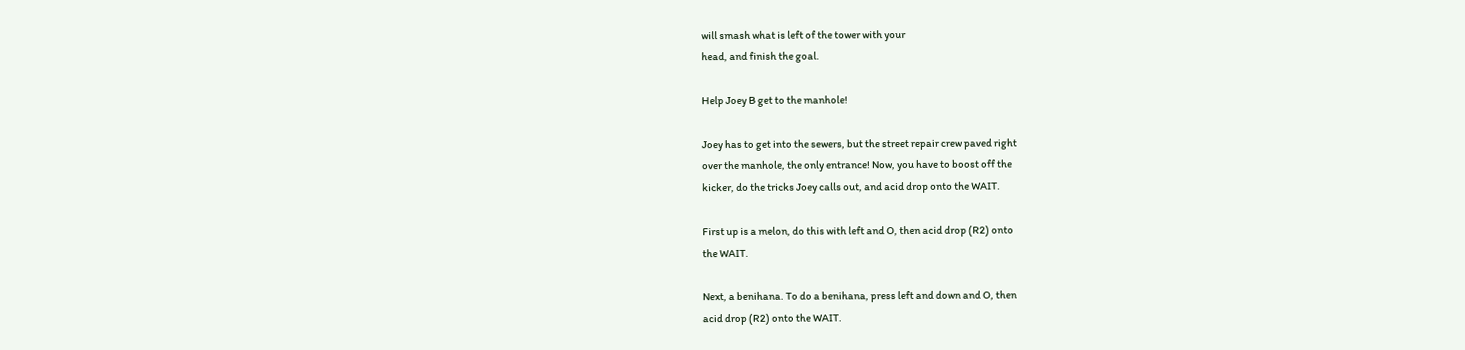will smash what is left of the tower with your
head, and finish the goal.

Help Joey B get to the manhole!

Joey has to get into the sewers, but the street repair crew paved right
over the manhole, the only entrance! Now, you have to boost off the
kicker, do the tricks Joey calls out, and acid drop onto the WAIT.

First up is a melon, do this with left and O, then acid drop (R2) onto
the WAIT.

Next, a benihana. To do a benihana, press left and down and O, then
acid drop (R2) onto the WAIT.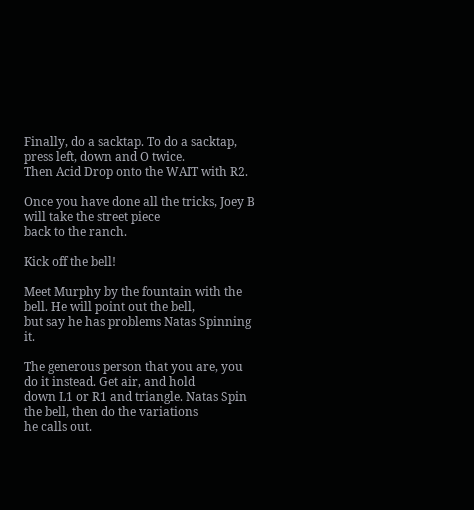Finally, do a sacktap. To do a sacktap, press left, down and O twice.
Then Acid Drop onto the WAIT with R2.

Once you have done all the tricks, Joey B will take the street piece
back to the ranch.

Kick off the bell!

Meet Murphy by the fountain with the bell. He will point out the bell,
but say he has problems Natas Spinning it.

The generous person that you are, you do it instead. Get air, and hold
down L1 or R1 and triangle. Natas Spin the bell, then do the variations
he calls out.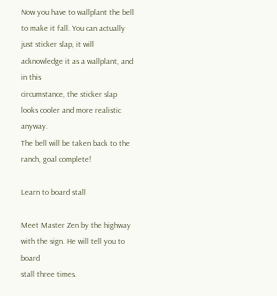Now you have to wallplant the bell to make it fall. You can actually
just sticker slap, it will acknowledge it as a wallplant, and in this
circumstance, the sticker slap looks cooler and more realistic anyway.
The bell will be taken back to the ranch, goal complete!

Learn to board stall

Meet Master Zen by the highway with the sign. He will tell you to board
stall three times.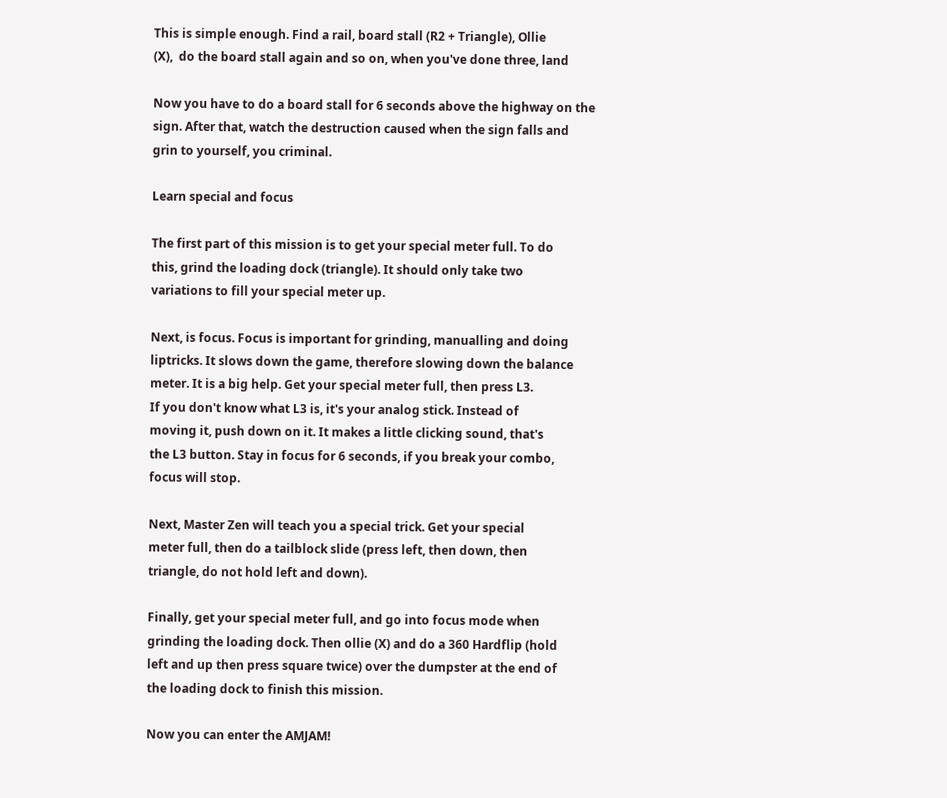This is simple enough. Find a rail, board stall (R2 + Triangle), Ollie
(X),  do the board stall again and so on, when you've done three, land

Now you have to do a board stall for 6 seconds above the highway on the
sign. After that, watch the destruction caused when the sign falls and
grin to yourself, you criminal.

Learn special and focus

The first part of this mission is to get your special meter full. To do
this, grind the loading dock (triangle). It should only take two
variations to fill your special meter up.

Next, is focus. Focus is important for grinding, manualling and doing
liptricks. It slows down the game, therefore slowing down the balance
meter. It is a big help. Get your special meter full, then press L3.
If you don't know what L3 is, it's your analog stick. Instead of
moving it, push down on it. It makes a little clicking sound, that's
the L3 button. Stay in focus for 6 seconds, if you break your combo,
focus will stop.

Next, Master Zen will teach you a special trick. Get your special
meter full, then do a tailblock slide (press left, then down, then
triangle, do not hold left and down).

Finally, get your special meter full, and go into focus mode when
grinding the loading dock. Then ollie (X) and do a 360 Hardflip (hold
left and up then press square twice) over the dumpster at the end of
the loading dock to finish this mission.

Now you can enter the AMJAM!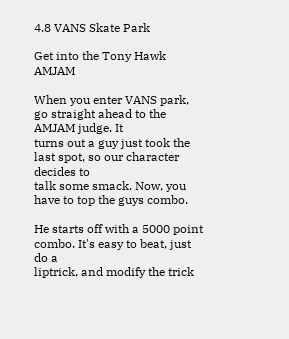4.8 VANS Skate Park

Get into the Tony Hawk AMJAM

When you enter VANS park, go straight ahead to the AMJAM judge. It
turns out a guy just took the last spot, so our character decides to
talk some smack. Now, you have to top the guys combo.

He starts off with a 5000 point combo. It's easy to beat, just do a
liptrick, and modify the trick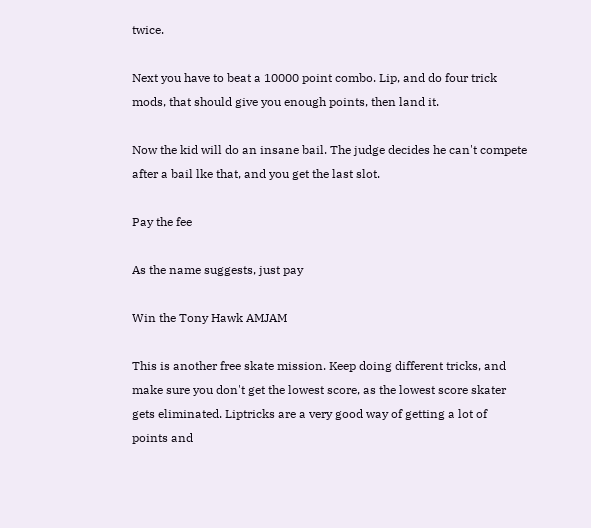twice.

Next you have to beat a 10000 point combo. Lip, and do four trick
mods, that should give you enough points, then land it.

Now the kid will do an insane bail. The judge decides he can't compete
after a bail lke that, and you get the last slot.

Pay the fee

As the name suggests, just pay

Win the Tony Hawk AMJAM

This is another free skate mission. Keep doing different tricks, and
make sure you don't get the lowest score, as the lowest score skater
gets eliminated. Liptricks are a very good way of getting a lot of
points and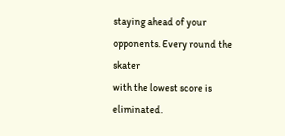staying ahead of your opponents. Every round the skater
with the lowest score is eliminated.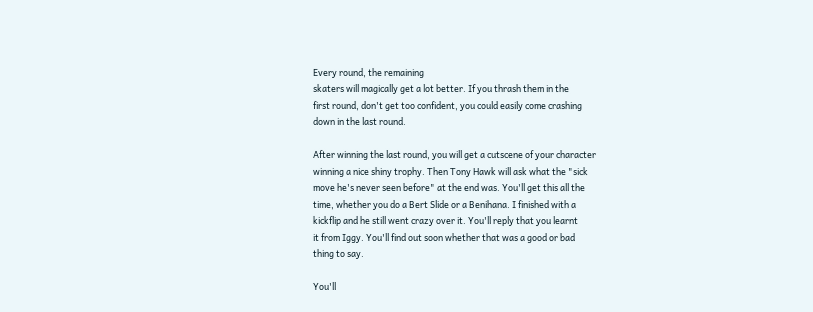Every round, the remaining
skaters will magically get a lot better. If you thrash them in the
first round, don't get too confident, you could easily come crashing
down in the last round.

After winning the last round, you will get a cutscene of your character
winning a nice shiny trophy. Then Tony Hawk will ask what the "sick
move he's never seen before" at the end was. You'll get this all the
time, whether you do a Bert Slide or a Benihana. I finished with a
kickflip and he still went crazy over it. You'll reply that you learnt
it from Iggy. You'll find out soon whether that was a good or bad
thing to say.

You'll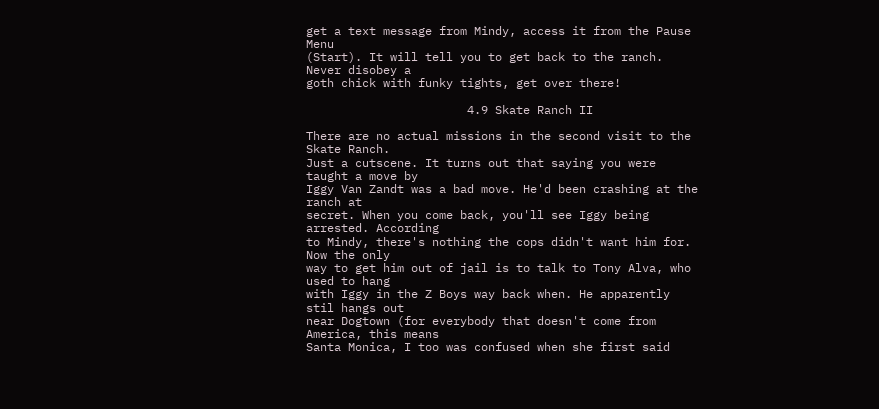get a text message from Mindy, access it from the Pause Menu
(Start). It will tell you to get back to the ranch. Never disobey a
goth chick with funky tights, get over there!

                       4.9 Skate Ranch II

There are no actual missions in the second visit to the Skate Ranch.
Just a cutscene. It turns out that saying you were taught a move by
Iggy Van Zandt was a bad move. He'd been crashing at the ranch at
secret. When you come back, you'll see Iggy being arrested. According
to Mindy, there's nothing the cops didn't want him for. Now the only
way to get him out of jail is to talk to Tony Alva, who used to hang
with Iggy in the Z Boys way back when. He apparently stil hangs out
near Dogtown (for everybody that doesn't come from America, this means
Santa Monica, I too was confused when she first said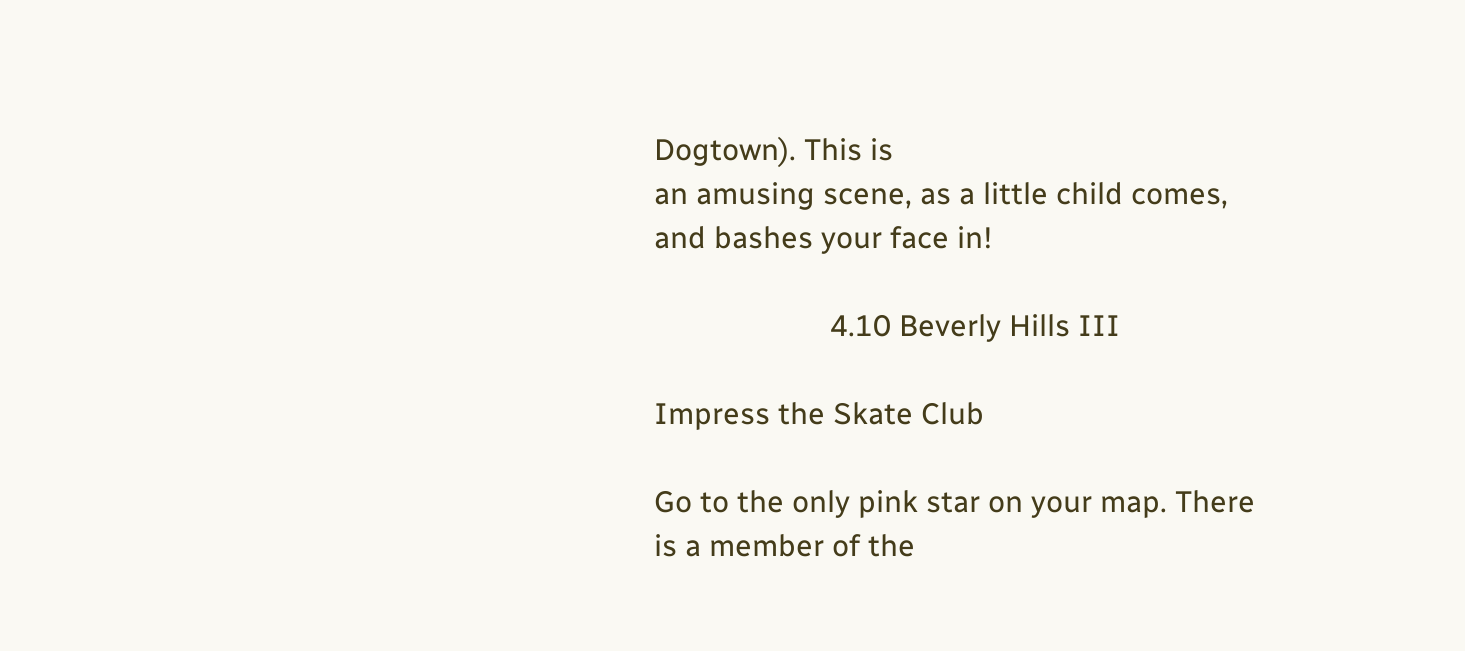Dogtown). This is
an amusing scene, as a little child comes, and bashes your face in!

                      4.10 Beverly Hills III

Impress the Skate Club

Go to the only pink star on your map. There is a member of the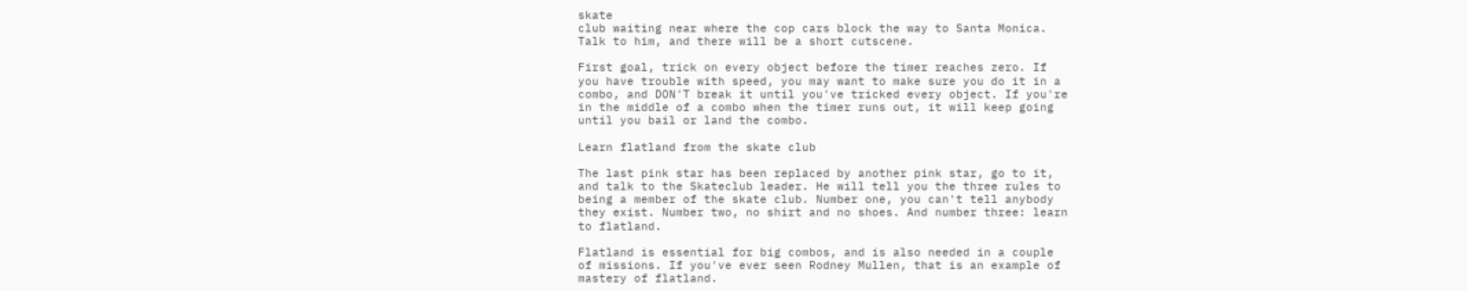skate
club waiting near where the cop cars block the way to Santa Monica.
Talk to him, and there will be a short cutscene.

First goal, trick on every object before the timer reaches zero. If
you have trouble with speed, you may want to make sure you do it in a
combo, and DON'T break it until you've tricked every object. If you're
in the middle of a combo when the timer runs out, it will keep going
until you bail or land the combo.

Learn flatland from the skate club

The last pink star has been replaced by another pink star, go to it,
and talk to the Skateclub leader. He will tell you the three rules to
being a member of the skate club. Number one, you can't tell anybody
they exist. Number two, no shirt and no shoes. And number three: learn
to flatland.

Flatland is essential for big combos, and is also needed in a couple
of missions. If you've ever seen Rodney Mullen, that is an example of
mastery of flatland.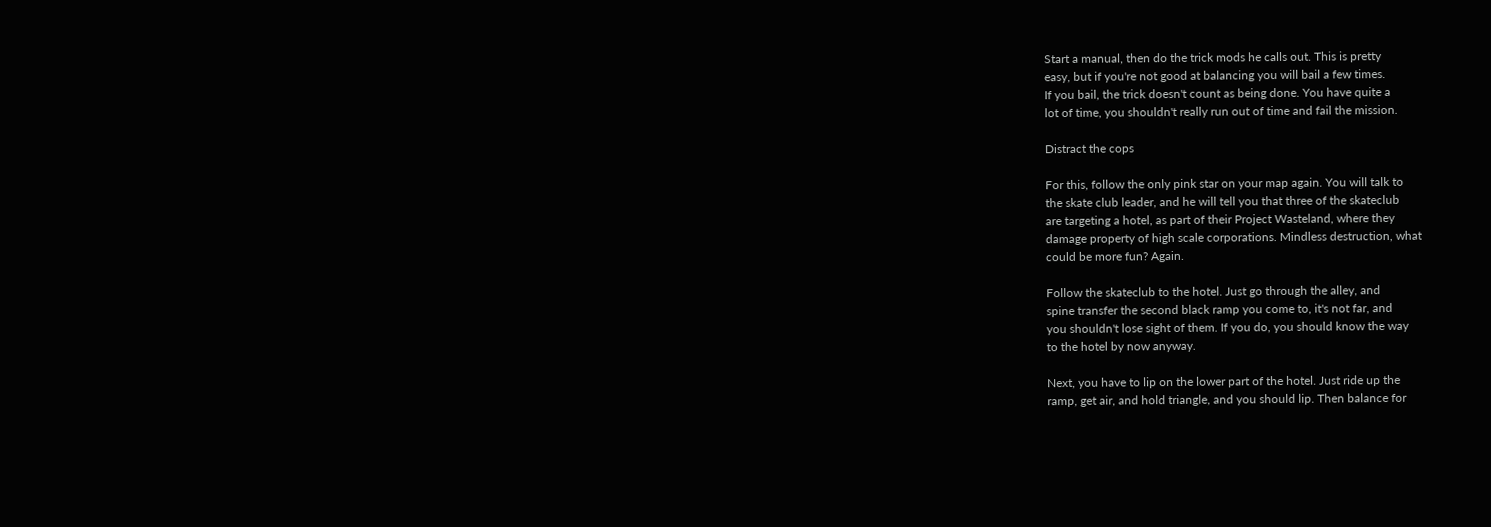Start a manual, then do the trick mods he calls out. This is pretty
easy, but if you're not good at balancing you will bail a few times.
If you bail, the trick doesn't count as being done. You have quite a
lot of time, you shouldn't really run out of time and fail the mission.

Distract the cops

For this, follow the only pink star on your map again. You will talk to
the skate club leader, and he will tell you that three of the skateclub
are targeting a hotel, as part of their Project Wasteland, where they
damage property of high scale corporations. Mindless destruction, what
could be more fun? Again.

Follow the skateclub to the hotel. Just go through the alley, and
spine transfer the second black ramp you come to, it's not far, and
you shouldn't lose sight of them. If you do, you should know the way
to the hotel by now anyway.

Next, you have to lip on the lower part of the hotel. Just ride up the
ramp, get air, and hold triangle, and you should lip. Then balance for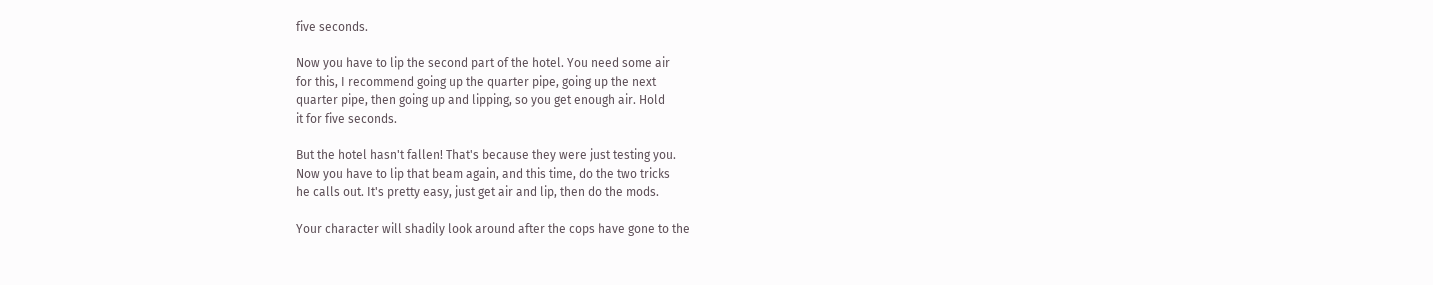five seconds.

Now you have to lip the second part of the hotel. You need some air
for this, I recommend going up the quarter pipe, going up the next
quarter pipe, then going up and lipping, so you get enough air. Hold
it for five seconds.

But the hotel hasn't fallen! That's because they were just testing you.
Now you have to lip that beam again, and this time, do the two tricks
he calls out. It's pretty easy, just get air and lip, then do the mods.

Your character will shadily look around after the cops have gone to the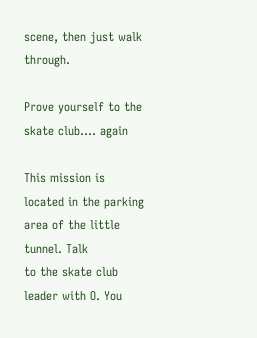scene, then just walk through.

Prove yourself to the skate club.... again

This mission is located in the parking area of the little tunnel. Talk
to the skate club leader with O. You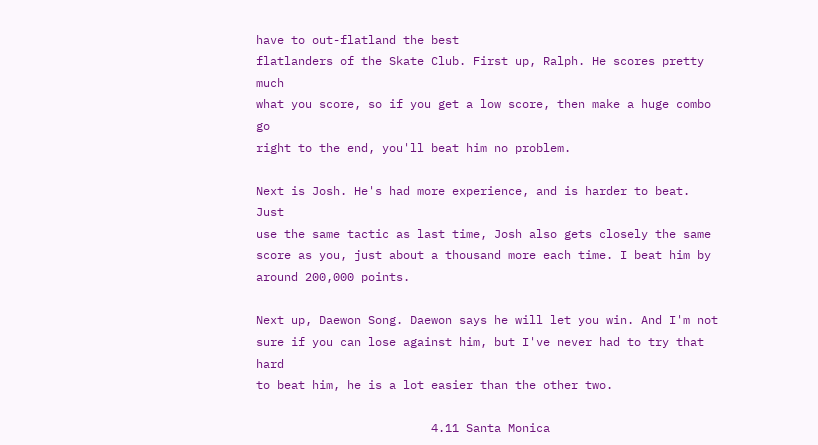have to out-flatland the best
flatlanders of the Skate Club. First up, Ralph. He scores pretty much
what you score, so if you get a low score, then make a huge combo go
right to the end, you'll beat him no problem.

Next is Josh. He's had more experience, and is harder to beat. Just
use the same tactic as last time, Josh also gets closely the same
score as you, just about a thousand more each time. I beat him by
around 200,000 points.

Next up, Daewon Song. Daewon says he will let you win. And I'm not
sure if you can lose against him, but I've never had to try that hard
to beat him, he is a lot easier than the other two.

                         4.11 Santa Monica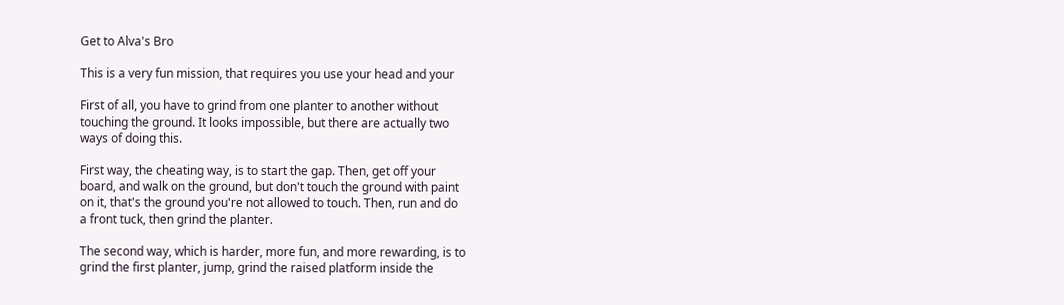Get to Alva's Bro

This is a very fun mission, that requires you use your head and your

First of all, you have to grind from one planter to another without
touching the ground. It looks impossible, but there are actually two
ways of doing this.

First way, the cheating way, is to start the gap. Then, get off your
board, and walk on the ground, but don't touch the ground with paint
on it, that's the ground you're not allowed to touch. Then, run and do
a front tuck, then grind the planter.

The second way, which is harder, more fun, and more rewarding, is to
grind the first planter, jump, grind the raised platform inside the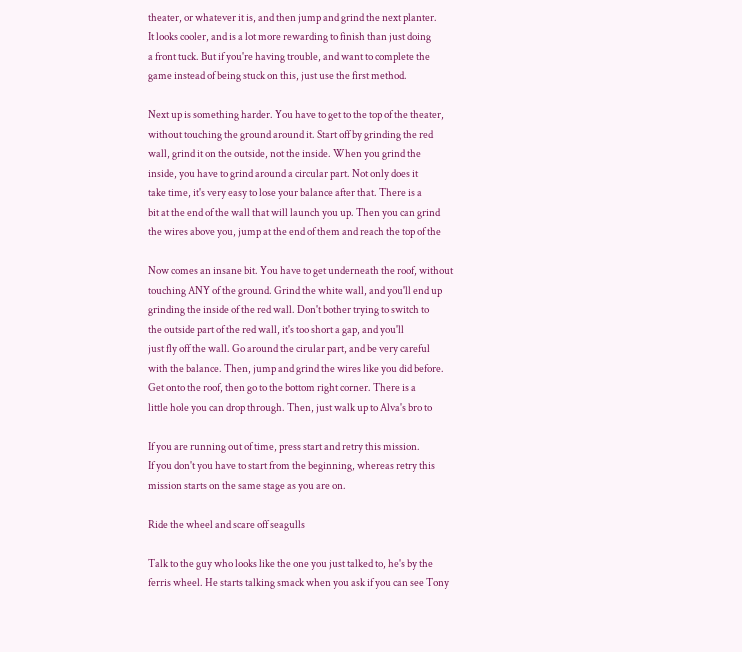theater, or whatever it is, and then jump and grind the next planter.
It looks cooler, and is a lot more rewarding to finish than just doing
a front tuck. But if you're having trouble, and want to complete the
game instead of being stuck on this, just use the first method.

Next up is something harder. You have to get to the top of the theater,
without touching the ground around it. Start off by grinding the red
wall, grind it on the outside, not the inside. When you grind the
inside, you have to grind around a circular part. Not only does it
take time, it's very easy to lose your balance after that. There is a
bit at the end of the wall that will launch you up. Then you can grind
the wires above you, jump at the end of them and reach the top of the

Now comes an insane bit. You have to get underneath the roof, without
touching ANY of the ground. Grind the white wall, and you'll end up
grinding the inside of the red wall. Don't bother trying to switch to
the outside part of the red wall, it's too short a gap, and you'll
just fly off the wall. Go around the cirular part, and be very careful
with the balance. Then, jump and grind the wires like you did before.
Get onto the roof, then go to the bottom right corner. There is a
little hole you can drop through. Then, just walk up to Alva's bro to

If you are running out of time, press start and retry this mission.
If you don't you have to start from the beginning, whereas retry this
mission starts on the same stage as you are on.

Ride the wheel and scare off seagulls

Talk to the guy who looks like the one you just talked to, he's by the
ferris wheel. He starts talking smack when you ask if you can see Tony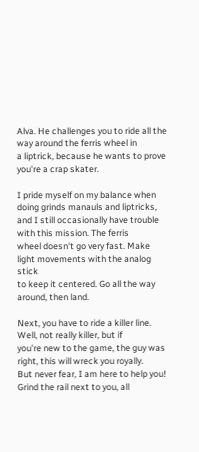Alva. He challenges you to ride all the way around the ferris wheel in
a liptrick, because he wants to prove you're a crap skater.

I pride myself on my balance when doing grinds manauls and liptricks,
and I still occasionally have trouble with this mission. The ferris
wheel doesn't go very fast. Make light movements with the analog stick
to keep it centered. Go all the way around, then land.

Next, you have to ride a killer line. Well, not really killer, but if
you're new to the game, the guy was right, this will wreck you royally.
But never fear, I am here to help you! Grind the rail next to you, all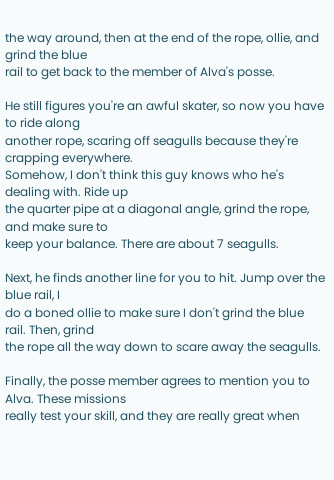the way around, then at the end of the rope, ollie, and grind the blue
rail to get back to the member of Alva's posse.

He still figures you're an awful skater, so now you have to ride along
another rope, scaring off seagulls because they're crapping everywhere.
Somehow, I don't think this guy knows who he's dealing with. Ride up
the quarter pipe at a diagonal angle, grind the rope, and make sure to
keep your balance. There are about 7 seagulls.

Next, he finds another line for you to hit. Jump over the blue rail, I
do a boned ollie to make sure I don't grind the blue rail. Then, grind
the rope all the way down to scare away the seagulls.

Finally, the posse member agrees to mention you to Alva. These missions
really test your skill, and they are really great when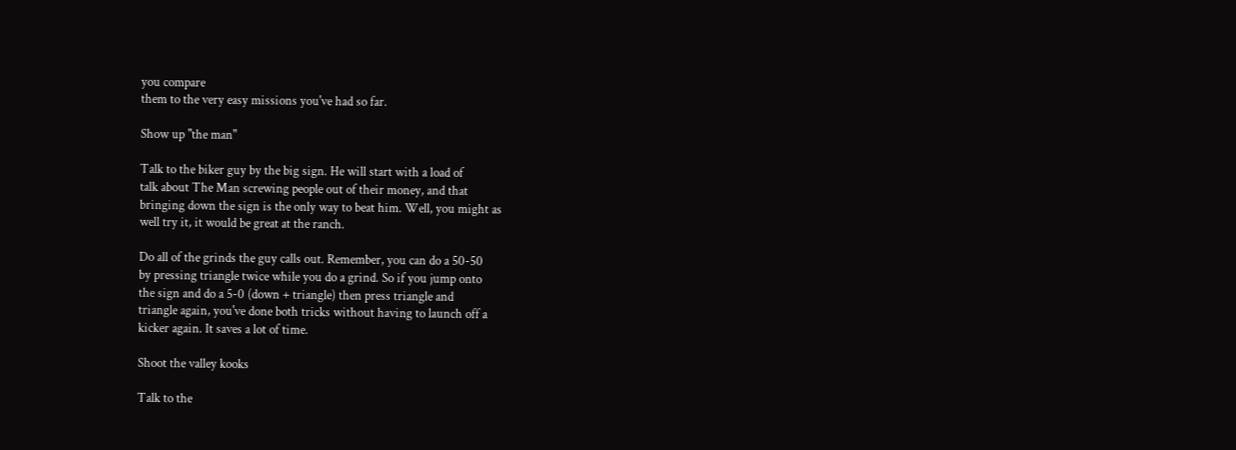you compare
them to the very easy missions you've had so far.

Show up "the man"

Talk to the biker guy by the big sign. He will start with a load of
talk about The Man screwing people out of their money, and that
bringing down the sign is the only way to beat him. Well, you might as
well try it, it would be great at the ranch.

Do all of the grinds the guy calls out. Remember, you can do a 50-50
by pressing triangle twice while you do a grind. So if you jump onto
the sign and do a 5-0 (down + triangle) then press triangle and
triangle again, you've done both tricks without having to launch off a
kicker again. It saves a lot of time.

Shoot the valley kooks

Talk to the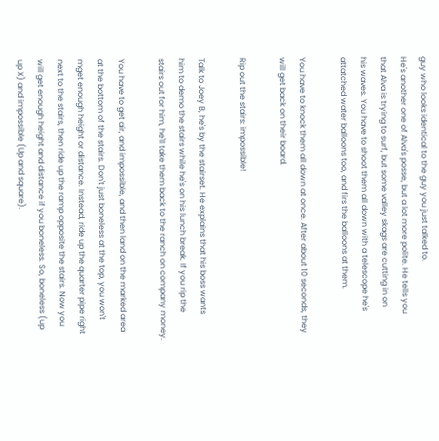guy who looks identical to the guy you just talked to.
He's another one of Alva's posse, but a lot more polite. He tells you
that Alva is trying to surf, but some valley skags are cutting in on
his waves. You have to shoot them all down with a telescope he's
attatched water balloons too, and firs the balloons at them.

You have to knock them all down at once. After about 10 seconds, they
will get back on their board.

Rip out the stairs: impossible!

Talk to Joey B, he's by the stairset. He explains that his boss wants
him to demo the stairs while he's on his lunch break. If you rip the
stairs out for him, he'll take them back to the ranch on company money.

You have to get air, and impossible, and then land on the marked area
at the bottom of the stairs. Don't just boneless at the top, you won't
mget enough height or distance. Instead, ride up the quarter pipe right
next to the stairs, then ride up the ramp opposite the stairs. Now you
will get enough height and distance if you boneless. So, boneless (up
up X) and impossible (Up and square).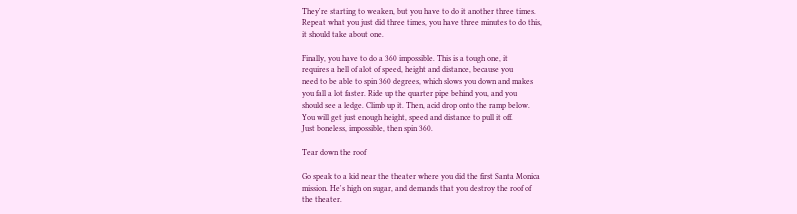They're starting to weaken, but you have to do it another three times.
Repeat what you just did three times, you have three minutes to do this,
it should take about one.

Finally, you have to do a 360 impossible. This is a tough one, it
requires a hell of alot of speed, height and distance, because you
need to be able to spin 360 degrees, which slows you down and makes
you fall a lot faster. Ride up the quarter pipe behind you, and you
should see a ledge. Climb up it. Then, acid drop onto the ramp below.
You will get just enough height, speed and distance to pull it off.
Just boneless, impossible, then spin 360.

Tear down the roof

Go speak to a kid near the theater where you did the first Santa Monica
mission. He's high on sugar, and demands that you destroy the roof of
the theater.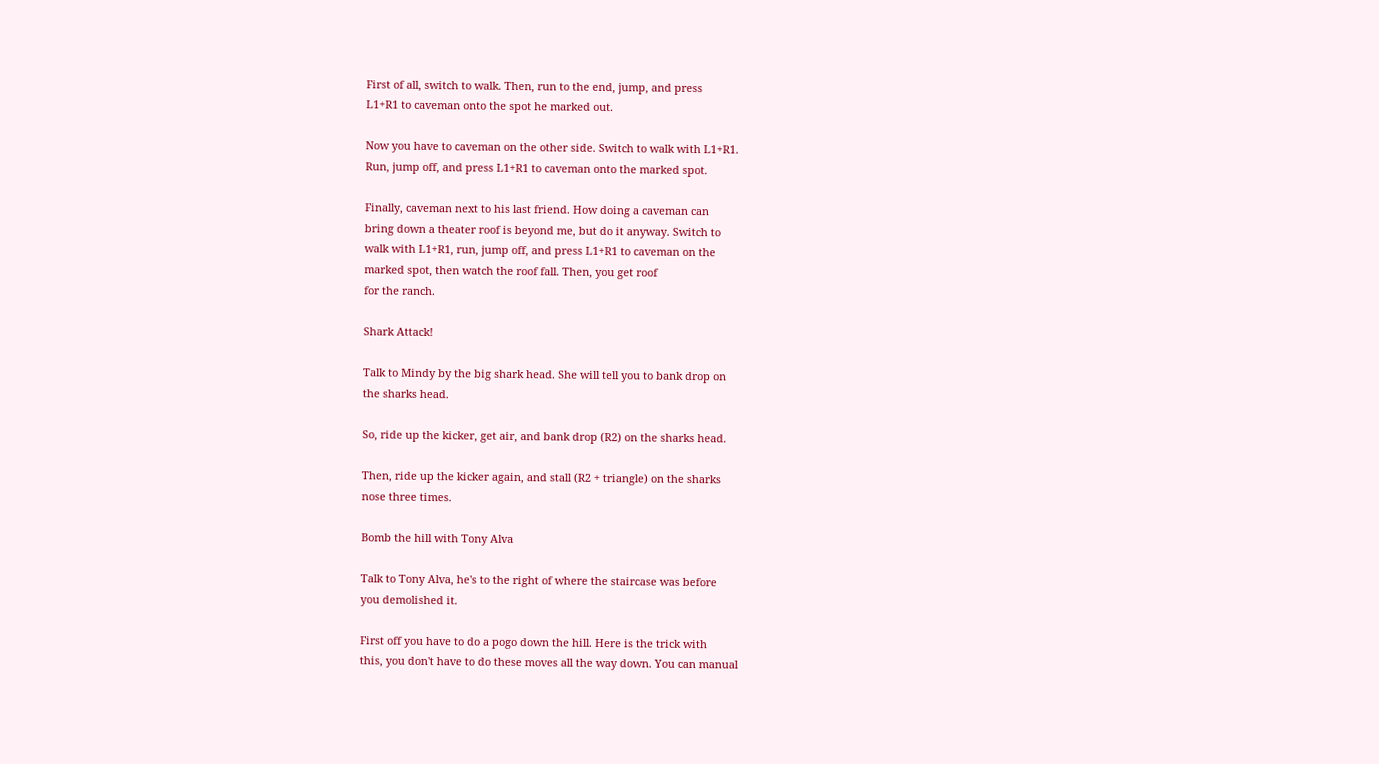First of all, switch to walk. Then, run to the end, jump, and press
L1+R1 to caveman onto the spot he marked out.

Now you have to caveman on the other side. Switch to walk with L1+R1.
Run, jump off, and press L1+R1 to caveman onto the marked spot.

Finally, caveman next to his last friend. How doing a caveman can
bring down a theater roof is beyond me, but do it anyway. Switch to
walk with L1+R1, run, jump off, and press L1+R1 to caveman on the
marked spot, then watch the roof fall. Then, you get roof
for the ranch.

Shark Attack!

Talk to Mindy by the big shark head. She will tell you to bank drop on
the sharks head.

So, ride up the kicker, get air, and bank drop (R2) on the sharks head.

Then, ride up the kicker again, and stall (R2 + triangle) on the sharks
nose three times.

Bomb the hill with Tony Alva

Talk to Tony Alva, he's to the right of where the staircase was before
you demolished it.

First off you have to do a pogo down the hill. Here is the trick with
this, you don't have to do these moves all the way down. You can manual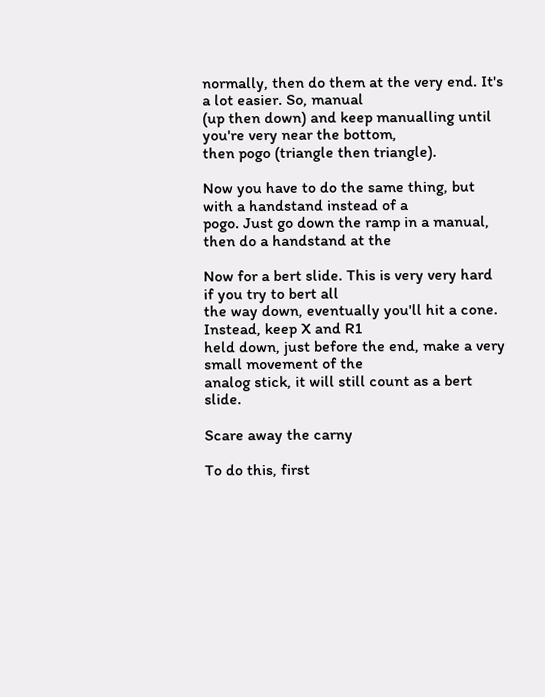normally, then do them at the very end. It's a lot easier. So, manual
(up then down) and keep manualling until you're very near the bottom,
then pogo (triangle then triangle).

Now you have to do the same thing, but with a handstand instead of a
pogo. Just go down the ramp in a manual, then do a handstand at the

Now for a bert slide. This is very very hard if you try to bert all
the way down, eventually you'll hit a cone. Instead, keep X and R1
held down, just before the end, make a very small movement of the
analog stick, it will still count as a bert slide.

Scare away the carny

To do this, first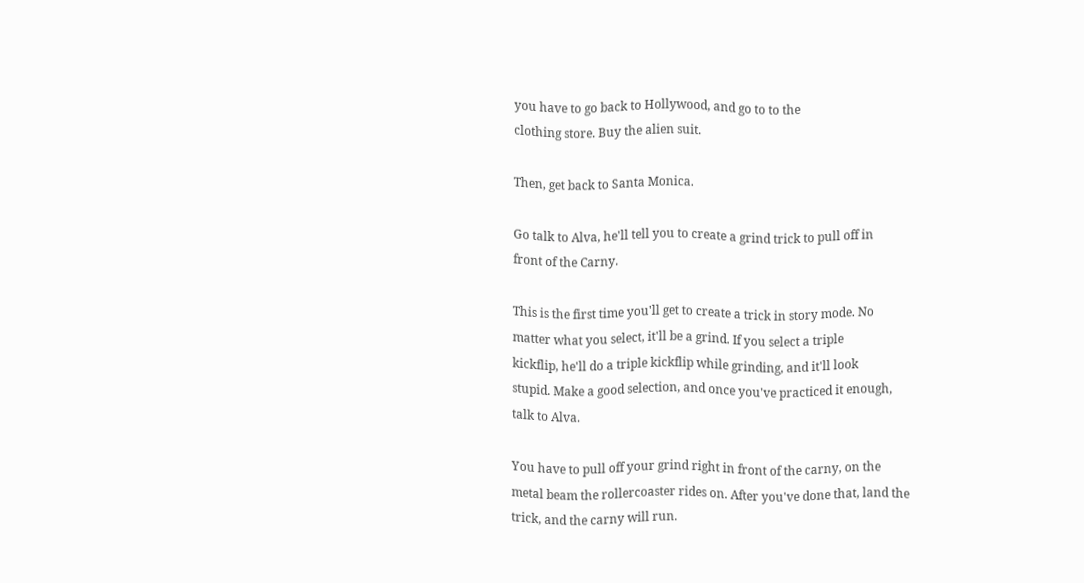you have to go back to Hollywood, and go to to the
clothing store. Buy the alien suit.

Then, get back to Santa Monica.

Go talk to Alva, he'll tell you to create a grind trick to pull off in
front of the Carny.

This is the first time you'll get to create a trick in story mode. No
matter what you select, it'll be a grind. If you select a triple
kickflip, he'll do a triple kickflip while grinding, and it'll look
stupid. Make a good selection, and once you've practiced it enough,
talk to Alva.

You have to pull off your grind right in front of the carny, on the
metal beam the rollercoaster rides on. After you've done that, land the
trick, and the carny will run.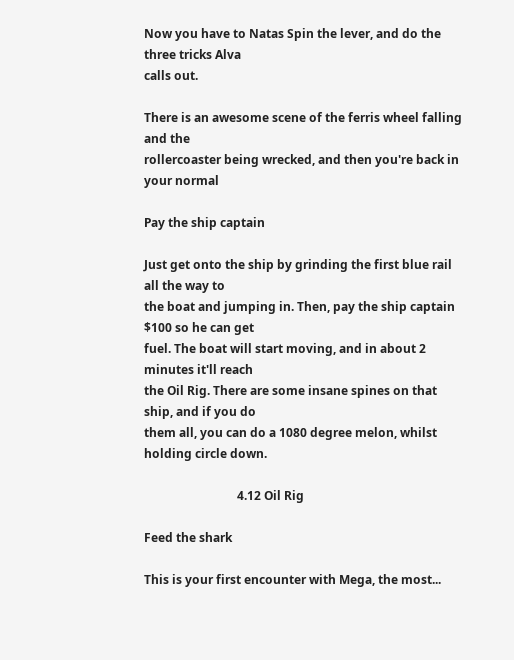Now you have to Natas Spin the lever, and do the three tricks Alva
calls out.

There is an awesome scene of the ferris wheel falling and the
rollercoaster being wrecked, and then you're back in your normal

Pay the ship captain

Just get onto the ship by grinding the first blue rail all the way to
the boat and jumping in. Then, pay the ship captain $100 so he can get
fuel. The boat will start moving, and in about 2 minutes it'll reach
the Oil Rig. There are some insane spines on that ship, and if you do
them all, you can do a 1080 degree melon, whilst holding circle down.

                               4.12 Oil Rig

Feed the shark

This is your first encounter with Mega, the most...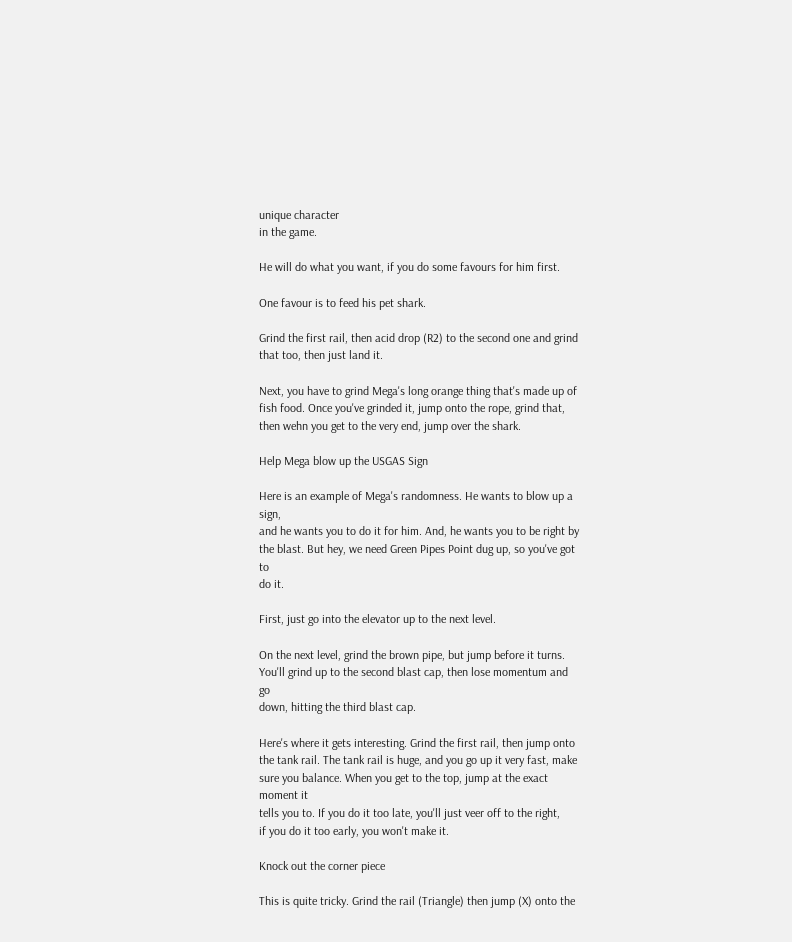unique character
in the game.

He will do what you want, if you do some favours for him first.

One favour is to feed his pet shark.

Grind the first rail, then acid drop (R2) to the second one and grind
that too, then just land it.

Next, you have to grind Mega's long orange thing that's made up of
fish food. Once you've grinded it, jump onto the rope, grind that,
then wehn you get to the very end, jump over the shark.

Help Mega blow up the USGAS Sign

Here is an example of Mega's randomness. He wants to blow up a sign,
and he wants you to do it for him. And, he wants you to be right by
the blast. But hey, we need Green Pipes Point dug up, so you've got to
do it.

First, just go into the elevator up to the next level.

On the next level, grind the brown pipe, but jump before it turns.
You'll grind up to the second blast cap, then lose momentum and go
down, hitting the third blast cap.

Here's where it gets interesting. Grind the first rail, then jump onto
the tank rail. The tank rail is huge, and you go up it very fast, make
sure you balance. When you get to the top, jump at the exact moment it
tells you to. If you do it too late, you'll just veer off to the right,
if you do it too early, you won't make it.

Knock out the corner piece

This is quite tricky. Grind the rail (Triangle) then jump (X) onto the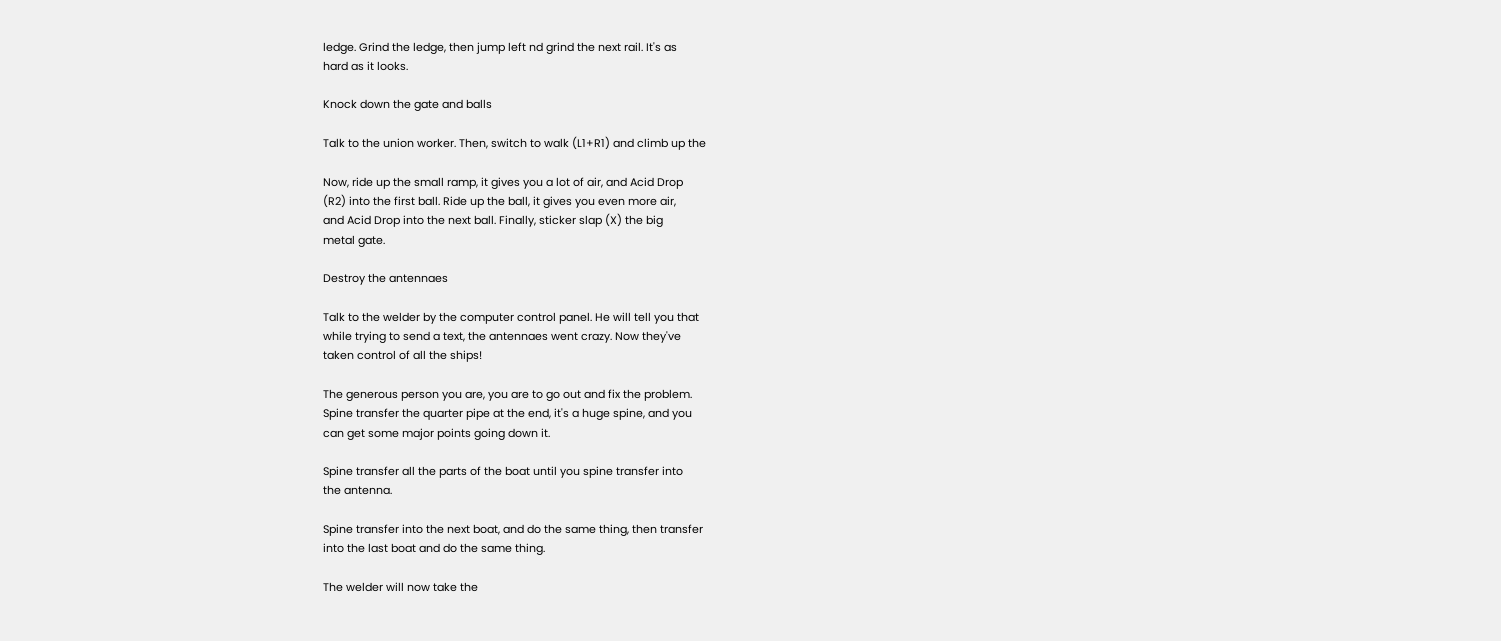ledge. Grind the ledge, then jump left nd grind the next rail. It's as
hard as it looks.

Knock down the gate and balls

Talk to the union worker. Then, switch to walk (L1+R1) and climb up the

Now, ride up the small ramp, it gives you a lot of air, and Acid Drop
(R2) into the first ball. Ride up the ball, it gives you even more air,
and Acid Drop into the next ball. Finally, sticker slap (X) the big
metal gate.

Destroy the antennaes

Talk to the welder by the computer control panel. He will tell you that
while trying to send a text, the antennaes went crazy. Now they've
taken control of all the ships!

The generous person you are, you are to go out and fix the problem.
Spine transfer the quarter pipe at the end, it's a huge spine, and you
can get some major points going down it.

Spine transfer all the parts of the boat until you spine transfer into
the antenna.

Spine transfer into the next boat, and do the same thing, then transfer
into the last boat and do the same thing.

The welder will now take the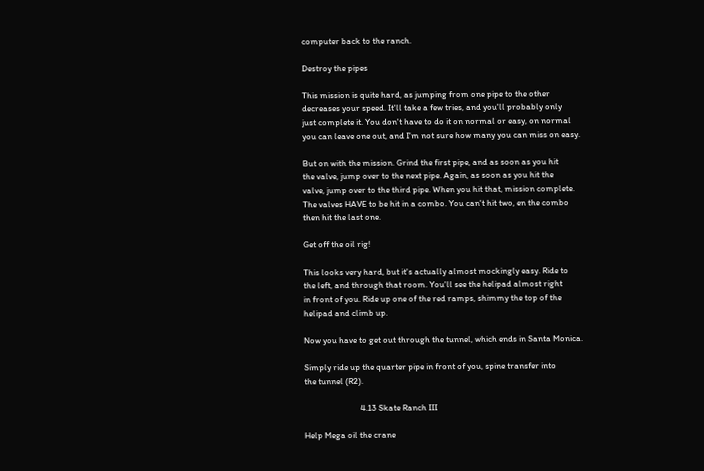computer back to the ranch.

Destroy the pipes

This mission is quite hard, as jumping from one pipe to the other
decreases your speed. It'll take a few tries, and you'll probably only
just complete it. You don't have to do it on normal or easy, on normal
you can leave one out, and I'm not sure how many you can miss on easy.

But on with the mission. Grind the first pipe, and as soon as you hit
the valve, jump over to the next pipe. Again, as soon as you hit the
valve, jump over to the third pipe. When you hit that, mission complete.
The valves HAVE to be hit in a combo. You can't hit two, en the combo
then hit the last one.

Get off the oil rig!

This looks very hard, but it's actually almost mockingly easy. Ride to
the left, and through that room. You'll see the helipad almost right
in front of you. Ride up one of the red ramps, shimmy the top of the
helipad and climb up.

Now you have to get out through the tunnel, which ends in Santa Monica.

Simply ride up the quarter pipe in front of you, spine transfer into
the tunnel (R2).

                            4.13 Skate Ranch III

Help Mega oil the crane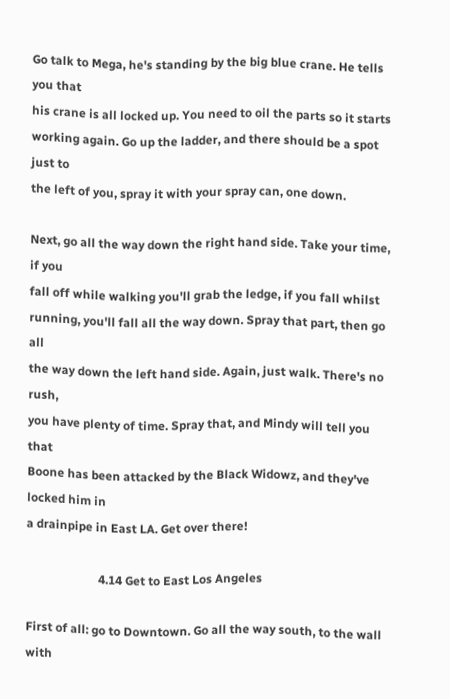Go talk to Mega, he's standing by the big blue crane. He tells you that
his crane is all locked up. You need to oil the parts so it starts
working again. Go up the ladder, and there should be a spot just to
the left of you, spray it with your spray can, one down.

Next, go all the way down the right hand side. Take your time, if you
fall off while walking you'll grab the ledge, if you fall whilst
running, you'll fall all the way down. Spray that part, then go all
the way down the left hand side. Again, just walk. There's no rush,
you have plenty of time. Spray that, and Mindy will tell you that
Boone has been attacked by the Black Widowz, and they've locked him in
a drainpipe in East LA. Get over there!

                        4.14 Get to East Los Angeles

First of all: go to Downtown. Go all the way south, to the wall with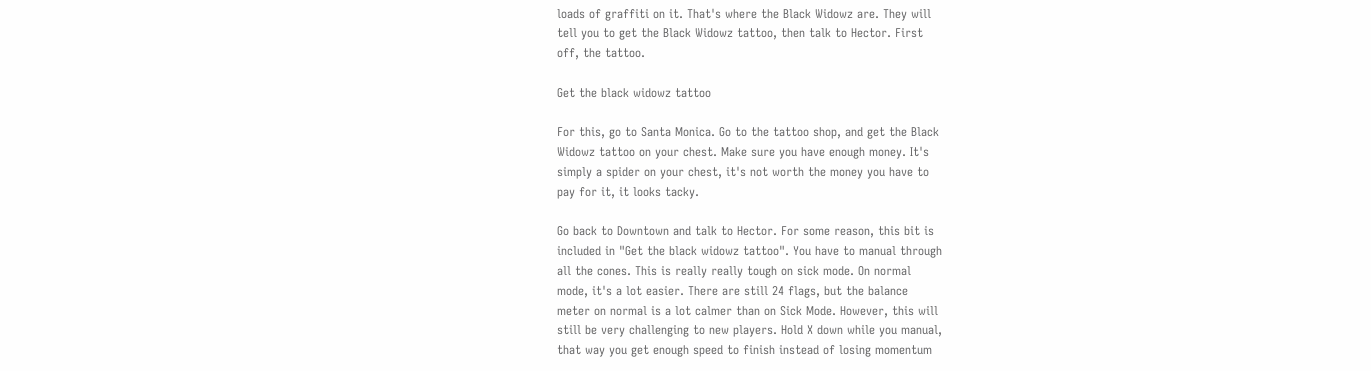loads of graffiti on it. That's where the Black Widowz are. They will
tell you to get the Black Widowz tattoo, then talk to Hector. First
off, the tattoo.

Get the black widowz tattoo

For this, go to Santa Monica. Go to the tattoo shop, and get the Black
Widowz tattoo on your chest. Make sure you have enough money. It's
simply a spider on your chest, it's not worth the money you have to
pay for it, it looks tacky.

Go back to Downtown and talk to Hector. For some reason, this bit is
included in "Get the black widowz tattoo". You have to manual through
all the cones. This is really really tough on sick mode. On normal
mode, it's a lot easier. There are still 24 flags, but the balance
meter on normal is a lot calmer than on Sick Mode. However, this will
still be very challenging to new players. Hold X down while you manual,
that way you get enough speed to finish instead of losing momentum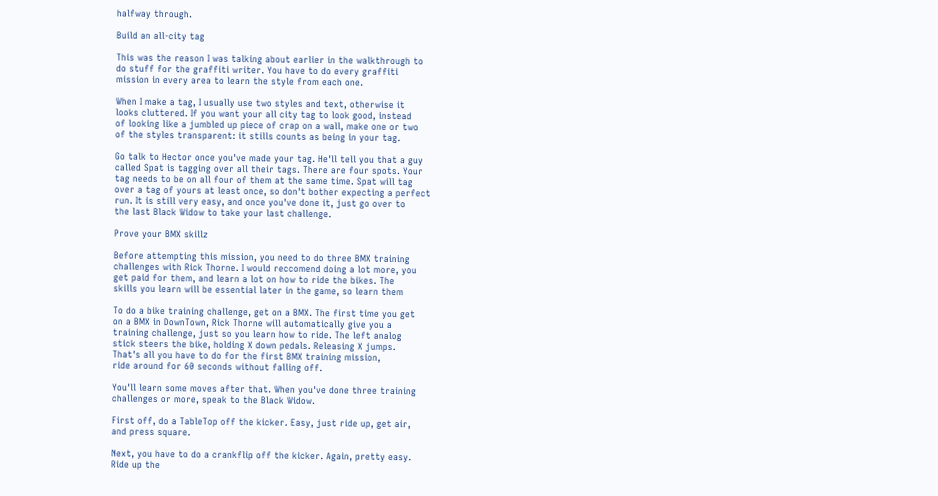halfway through.

Build an all-city tag

This was the reason I was talking about earlier in the walkthrough to
do stuff for the graffiti writer. You have to do every graffiti
mission in every area to learn the style from each one.

When I make a tag, I usually use two styles and text, otherwise it
looks cluttered. If you want your all city tag to look good, instead
of looking like a jumbled up piece of crap on a wall, make one or two
of the styles transparent: it stills counts as being in your tag.

Go talk to Hector once you've made your tag. He'll tell you that a guy
called Spat is tagging over all their tags. There are four spots. Your
tag needs to be on all four of them at the same time. Spat will tag
over a tag of yours at least once, so don't bother expecting a perfect
run. It is still very easy, and once you've done it, just go over to
the last Black Widow to take your last challenge.

Prove your BMX skillz

Before attempting this mission, you need to do three BMX training
challenges with Rick Thorne. I would reccomend doing a lot more, you
get paid for them, and learn a lot on how to ride the bikes. The
skills you learn will be essential later in the game, so learn them

To do a bike training challenge, get on a BMX. The first time you get
on a BMX in DownTown, Rick Thorne will automatically give you a
training challenge, just so you learn how to ride. The left analog
stick steers the bike, holding X down pedals. Releasing X jumps.
That's all you have to do for the first BMX training mission,
ride around for 60 seconds without falling off.

You'll learn some moves after that. When you've done three training
challenges or more, speak to the Black Widow.

First off, do a TableTop off the kicker. Easy, just ride up, get air,
and press square.

Next, you have to do a crankflip off the kicker. Again, pretty easy.
Ride up the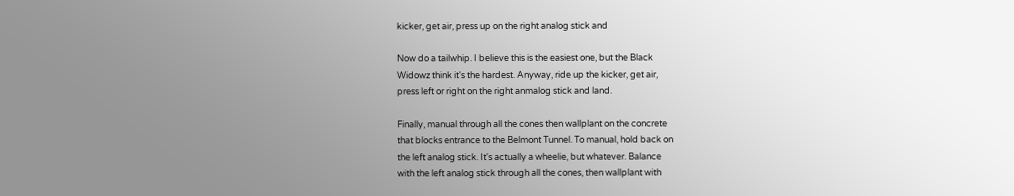kicker, get air, press up on the right analog stick and

Now do a tailwhip. I believe this is the easiest one, but the Black
Widowz think it's the hardest. Anyway, ride up the kicker, get air,
press left or right on the right anmalog stick and land.

Finally, manual through all the cones then wallplant on the concrete
that blocks entrance to the Belmont Tunnel. To manual, hold back on
the left analog stick. It's actually a wheelie, but whatever. Balance
with the left analog stick through all the cones, then wallplant with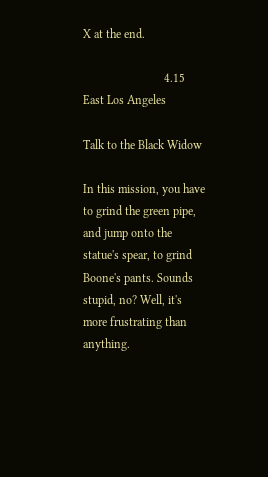X at the end.

                           4.15 East Los Angeles

Talk to the Black Widow

In this mission, you have to grind the green pipe, and jump onto the
statue's spear, to grind Boone's pants. Sounds stupid, no? Well, it's
more frustrating than anything.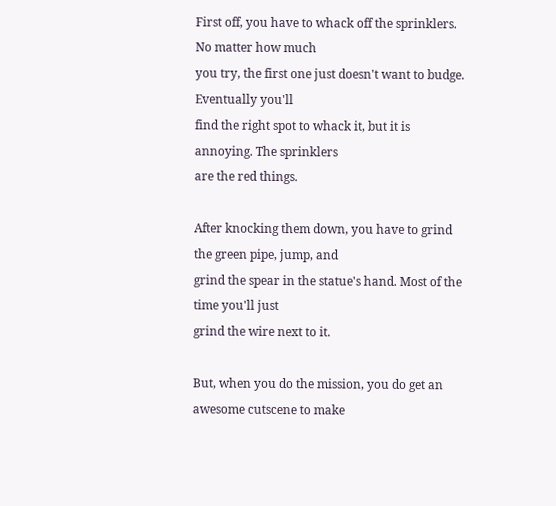First off, you have to whack off the sprinklers. No matter how much
you try, the first one just doesn't want to budge. Eventually you'll
find the right spot to whack it, but it is annoying. The sprinklers
are the red things.

After knocking them down, you have to grind the green pipe, jump, and
grind the spear in the statue's hand. Most of the time you'll just
grind the wire next to it.

But, when you do the mission, you do get an awesome cutscene to make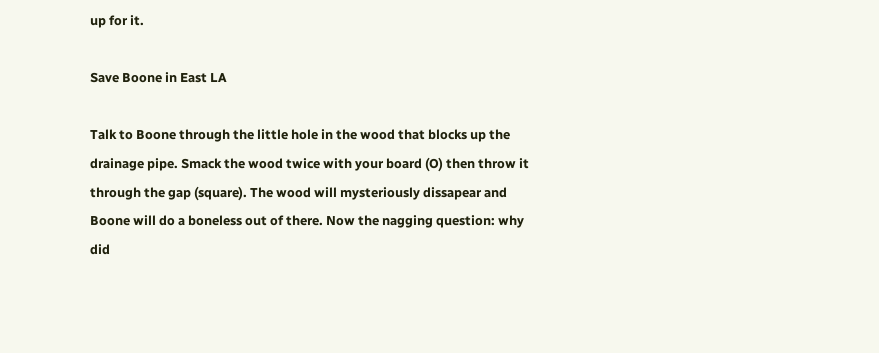up for it.

Save Boone in East LA

Talk to Boone through the little hole in the wood that blocks up the
drainage pipe. Smack the wood twice with your board (O) then throw it
through the gap (square). The wood will mysteriously dissapear and
Boone will do a boneless out of there. Now the nagging question: why
did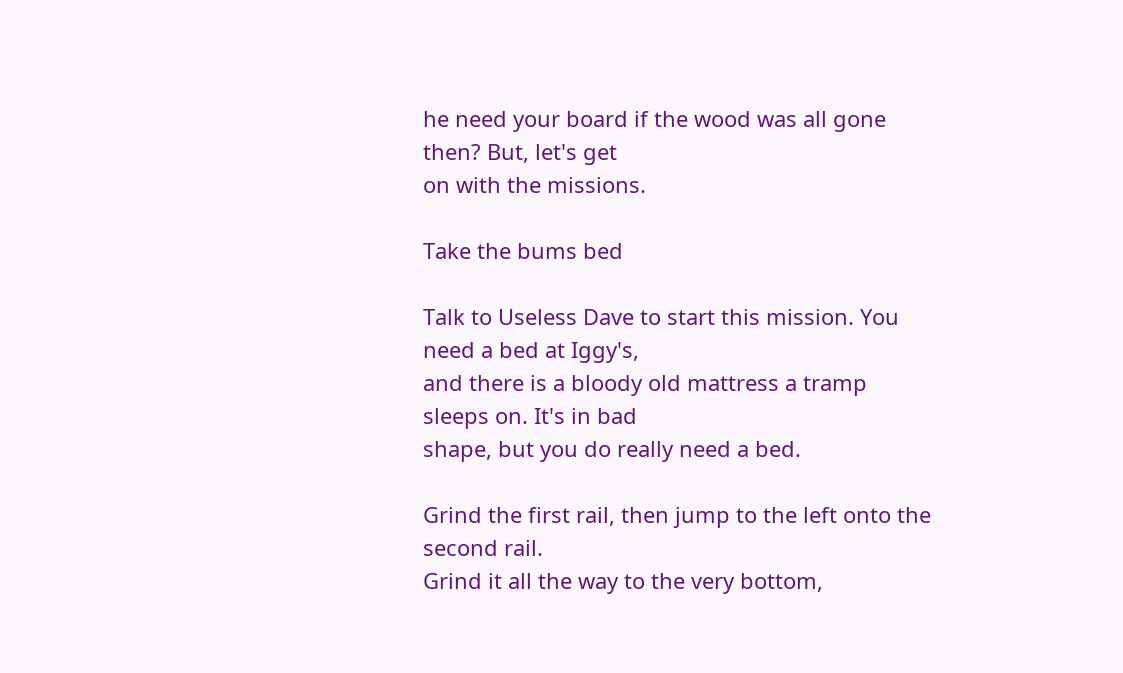he need your board if the wood was all gone then? But, let's get
on with the missions.

Take the bums bed

Talk to Useless Dave to start this mission. You need a bed at Iggy's,
and there is a bloody old mattress a tramp sleeps on. It's in bad
shape, but you do really need a bed.

Grind the first rail, then jump to the left onto the second rail.
Grind it all the way to the very bottom,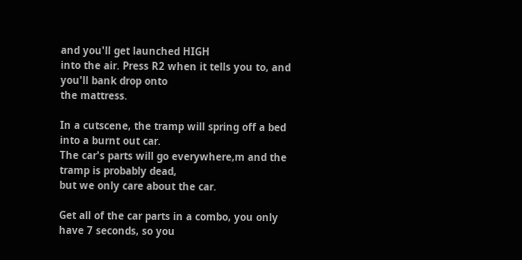and you'll get launched HIGH
into the air. Press R2 when it tells you to, and you'll bank drop onto
the mattress.

In a cutscene, the tramp will spring off a bed into a burnt out car.
The car's parts will go everywhere,m and the tramp is probably dead,
but we only care about the car.

Get all of the car parts in a combo, you only have 7 seconds, so you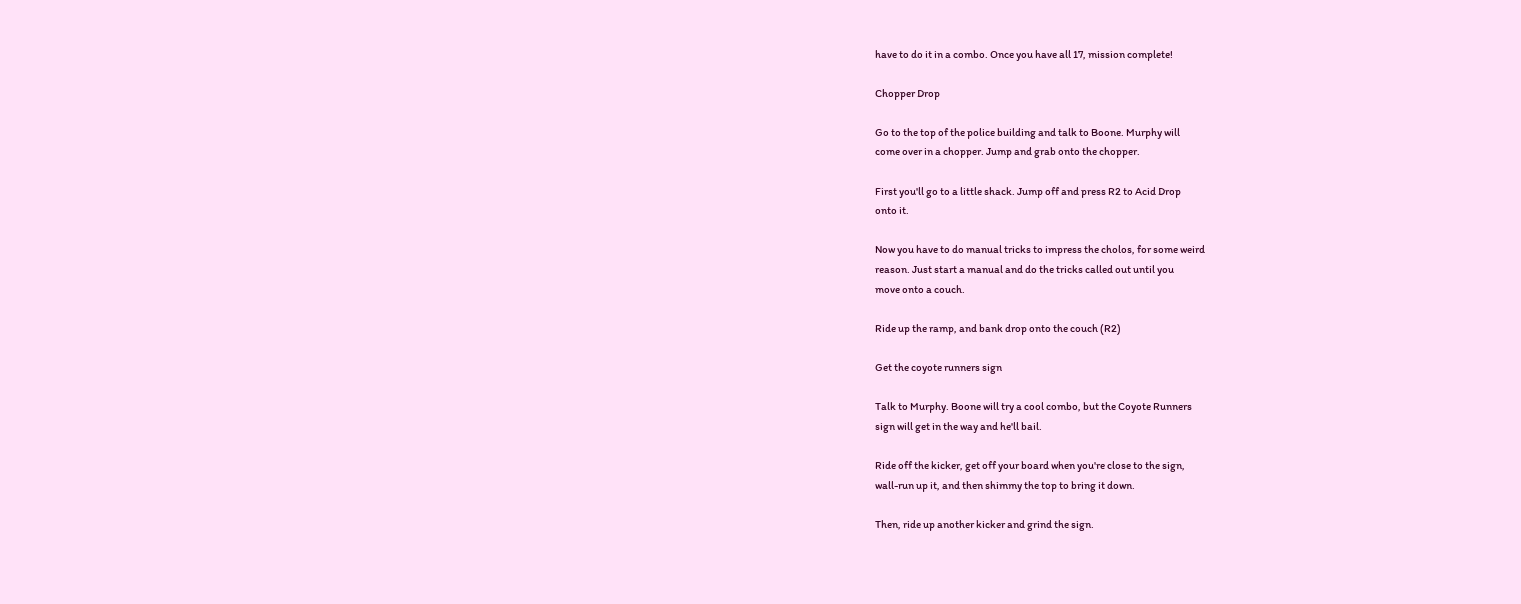have to do it in a combo. Once you have all 17, mission complete!

Chopper Drop

Go to the top of the police building and talk to Boone. Murphy will
come over in a chopper. Jump and grab onto the chopper.

First you'll go to a little shack. Jump off and press R2 to Acid Drop
onto it.

Now you have to do manual tricks to impress the cholos, for some weird
reason. Just start a manual and do the tricks called out until you
move onto a couch.

Ride up the ramp, and bank drop onto the couch (R2)

Get the coyote runners sign

Talk to Murphy. Boone will try a cool combo, but the Coyote Runners
sign will get in the way and he'll bail.

Ride off the kicker, get off your board when you're close to the sign,
wall-run up it, and then shimmy the top to bring it down.

Then, ride up another kicker and grind the sign.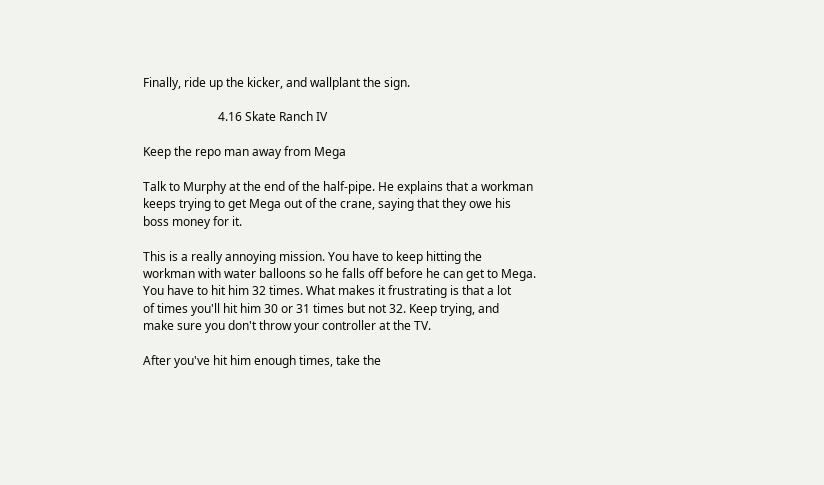Finally, ride up the kicker, and wallplant the sign.

                         4.16 Skate Ranch IV

Keep the repo man away from Mega

Talk to Murphy at the end of the half-pipe. He explains that a workman
keeps trying to get Mega out of the crane, saying that they owe his
boss money for it.

This is a really annoying mission. You have to keep hitting the
workman with water balloons so he falls off before he can get to Mega.
You have to hit him 32 times. What makes it frustrating is that a lot
of times you'll hit him 30 or 31 times but not 32. Keep trying, and
make sure you don't throw your controller at the TV.

After you've hit him enough times, take the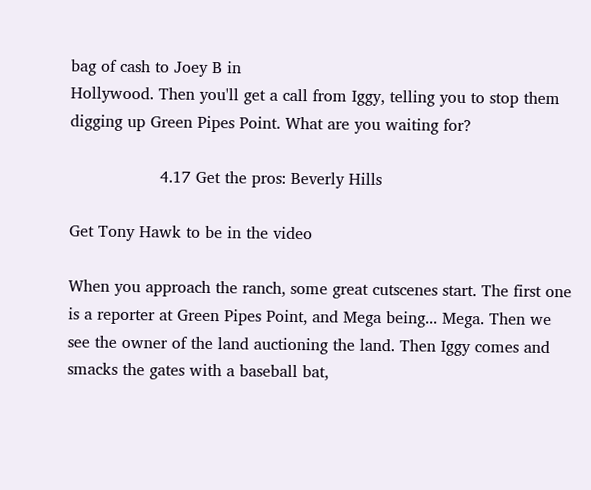bag of cash to Joey B in
Hollywood. Then you'll get a call from Iggy, telling you to stop them
digging up Green Pipes Point. What are you waiting for?

                  4.17 Get the pros: Beverly Hills

Get Tony Hawk to be in the video

When you approach the ranch, some great cutscenes start. The first one
is a reporter at Green Pipes Point, and Mega being... Mega. Then we
see the owner of the land auctioning the land. Then Iggy comes and
smacks the gates with a baseball bat,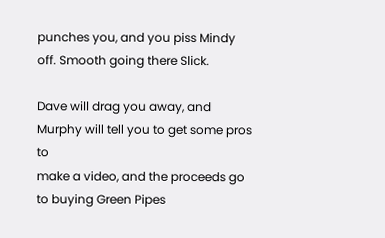punches you, and you piss Mindy
off. Smooth going there Slick.

Dave will drag you away, and Murphy will tell you to get some pros to
make a video, and the proceeds go to buying Green Pipes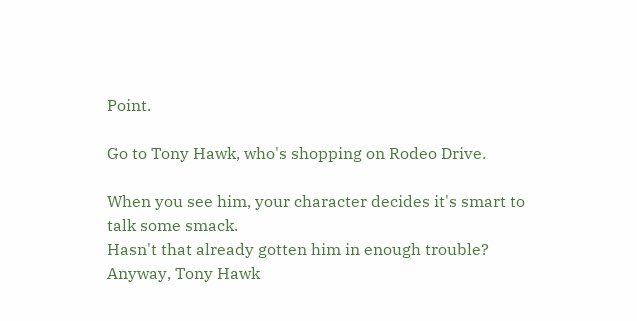Point.

Go to Tony Hawk, who's shopping on Rodeo Drive.

When you see him, your character decides it's smart to talk some smack.
Hasn't that already gotten him in enough trouble? Anyway, Tony Hawk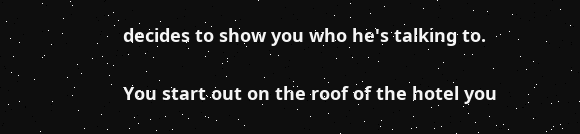decides to show you who he's talking to.

You start out on the roof of the hotel you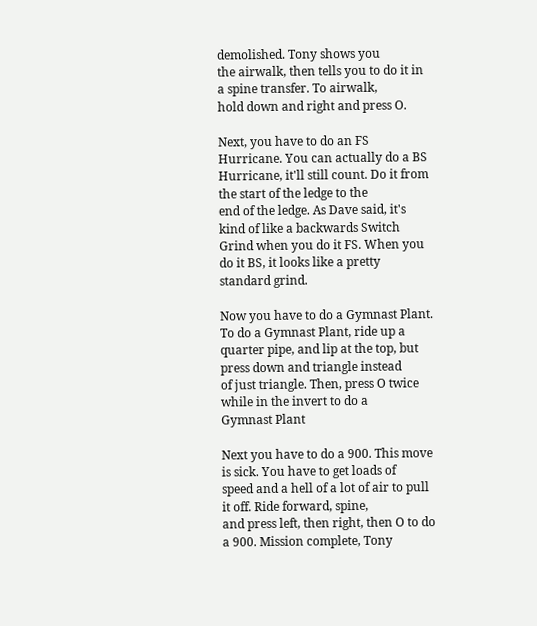demolished. Tony shows you
the airwalk, then tells you to do it in a spine transfer. To airwalk,
hold down and right and press O.

Next, you have to do an FS Hurricane. You can actually do a BS
Hurricane, it'll still count. Do it from the start of the ledge to the
end of the ledge. As Dave said, it's kind of like a backwards Switch
Grind when you do it FS. When you do it BS, it looks like a pretty
standard grind.

Now you have to do a Gymnast Plant. To do a Gymnast Plant, ride up a
quarter pipe, and lip at the top, but press down and triangle instead
of just triangle. Then, press O twice while in the invert to do a
Gymnast Plant

Next you have to do a 900. This move is sick. You have to get loads of
speed and a hell of a lot of air to pull it off. Ride forward, spine,
and press left, then right, then O to do a 900. Mission complete, Tony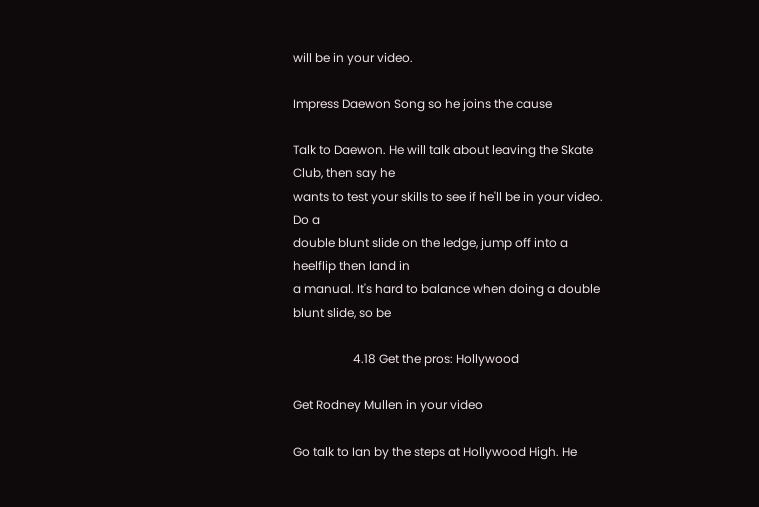will be in your video.

Impress Daewon Song so he joins the cause

Talk to Daewon. He will talk about leaving the Skate Club, then say he
wants to test your skills to see if he'll be in your video. Do a
double blunt slide on the ledge, jump off into a heelflip then land in
a manual. It's hard to balance when doing a double blunt slide, so be

                    4.18 Get the pros: Hollywood

Get Rodney Mullen in your video

Go talk to Ian by the steps at Hollywood High. He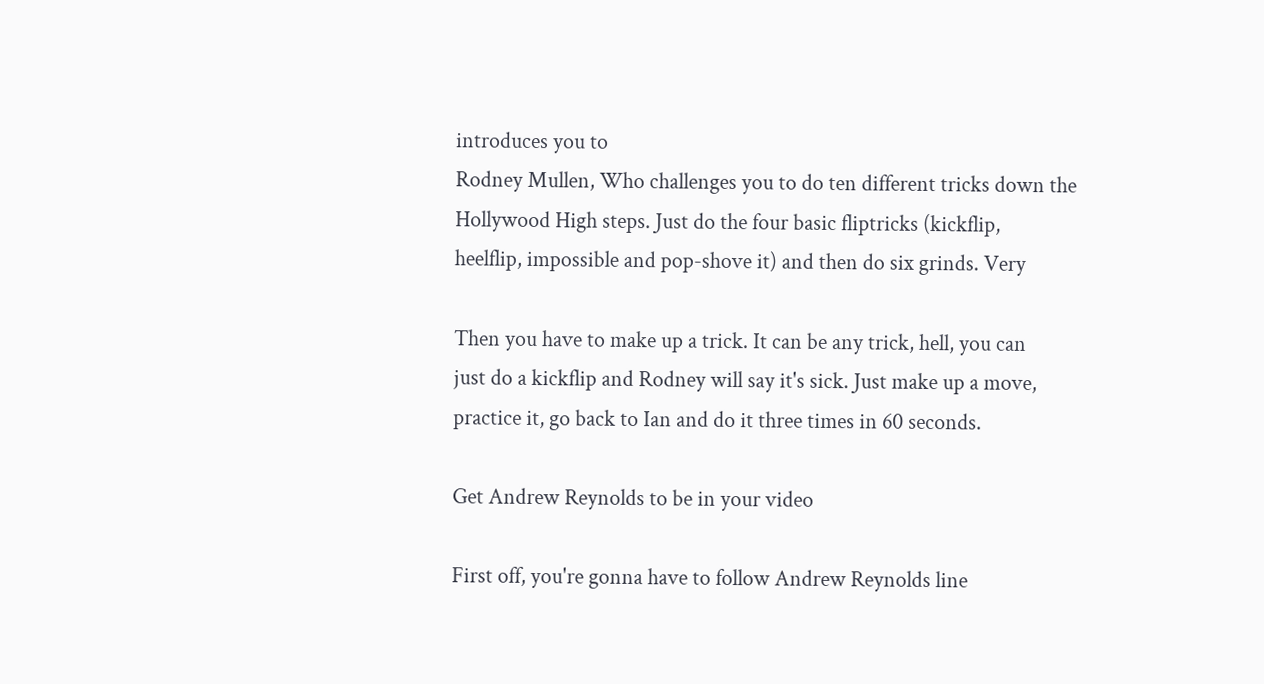introduces you to
Rodney Mullen, Who challenges you to do ten different tricks down the
Hollywood High steps. Just do the four basic fliptricks (kickflip,
heelflip, impossible and pop-shove it) and then do six grinds. Very

Then you have to make up a trick. It can be any trick, hell, you can
just do a kickflip and Rodney will say it's sick. Just make up a move,
practice it, go back to Ian and do it three times in 60 seconds.

Get Andrew Reynolds to be in your video

First off, you're gonna have to follow Andrew Reynolds line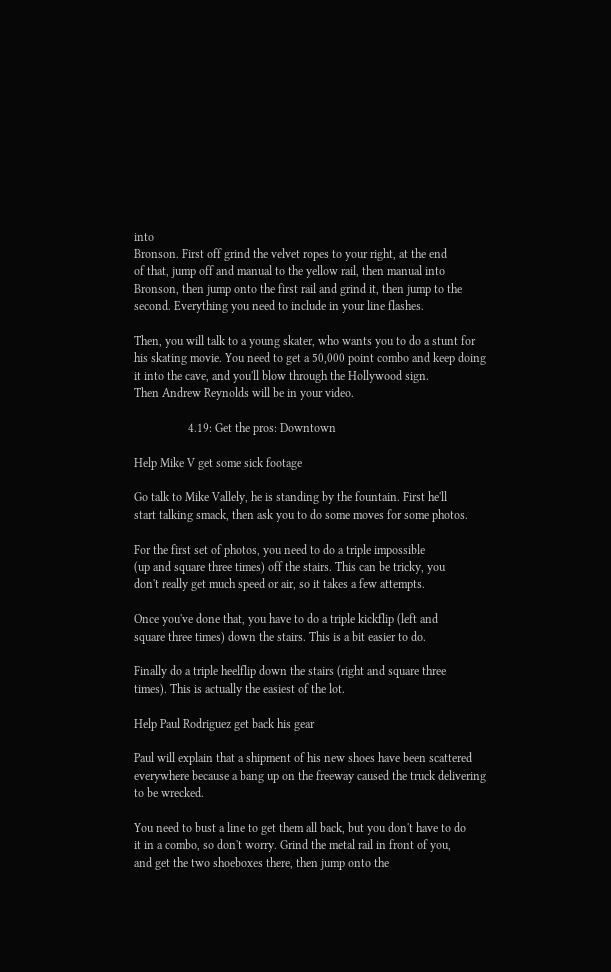into
Bronson. First off grind the velvet ropes to your right, at the end
of that, jump off and manual to the yellow rail, then manual into
Bronson, then jump onto the first rail and grind it, then jump to the
second. Everything you need to include in your line flashes.

Then, you will talk to a young skater, who wants you to do a stunt for
his skating movie. You need to get a 50,000 point combo and keep doing
it into the cave, and you'll blow through the Hollywood sign.
Then Andrew Reynolds will be in your video.

                  4.19: Get the pros: Downtown

Help Mike V get some sick footage

Go talk to Mike Vallely, he is standing by the fountain. First he'll
start talking smack, then ask you to do some moves for some photos.

For the first set of photos, you need to do a triple impossible
(up and square three times) off the stairs. This can be tricky, you
don't really get much speed or air, so it takes a few attempts.

Once you've done that, you have to do a triple kickflip (left and
square three times) down the stairs. This is a bit easier to do.

Finally do a triple heelflip down the stairs (right and square three
times). This is actually the easiest of the lot.

Help Paul Rodriguez get back his gear

Paul will explain that a shipment of his new shoes have been scattered
everywhere because a bang up on the freeway caused the truck delivering
to be wrecked.

You need to bust a line to get them all back, but you don't have to do
it in a combo, so don't worry. Grind the metal rail in front of you,
and get the two shoeboxes there, then jump onto the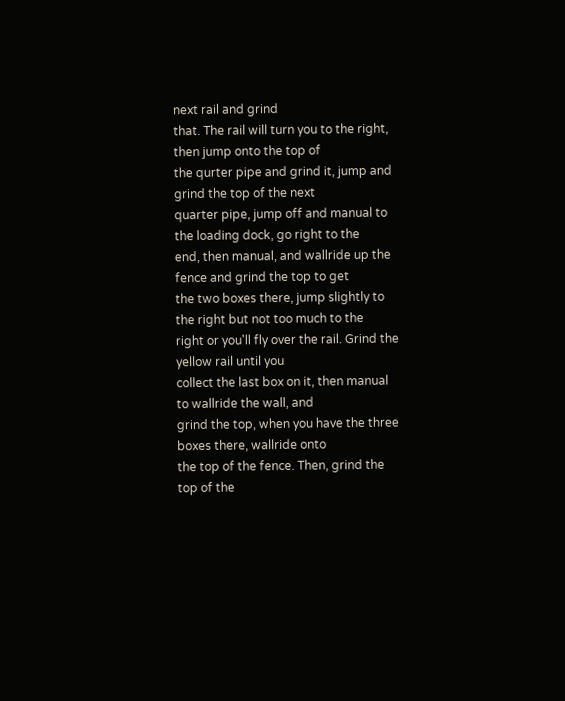next rail and grind
that. The rail will turn you to the right, then jump onto the top of
the qurter pipe and grind it, jump and grind the top of the next
quarter pipe, jump off and manual to the loading dock, go right to the
end, then manual, and wallride up the fence and grind the top to get
the two boxes there, jump slightly to the right but not too much to the
right or you'll fly over the rail. Grind the yellow rail until you
collect the last box on it, then manual to wallride the wall, and
grind the top, when you have the three boxes there, wallride onto
the top of the fence. Then, grind the top of the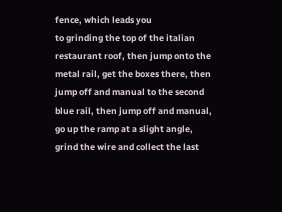fence, which leads you
to grinding the top of the italian restaurant roof, then jump onto the
metal rail, get the boxes there, then jump off and manual to the second
blue rail, then jump off and manual, go up the ramp at a slight angle,
grind the wire and collect the last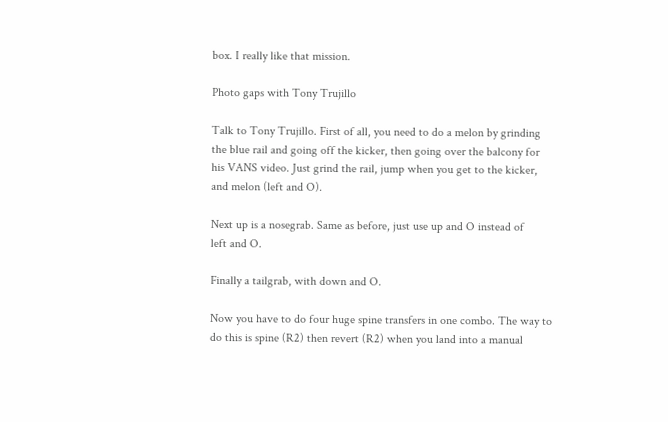box. I really like that mission.

Photo gaps with Tony Trujillo

Talk to Tony Trujillo. First of all, you need to do a melon by grinding
the blue rail and going off the kicker, then going over the balcony for
his VANS video. Just grind the rail, jump when you get to the kicker,
and melon (left and O).

Next up is a nosegrab. Same as before, just use up and O instead of
left and O.

Finally a tailgrab, with down and O.

Now you have to do four huge spine transfers in one combo. The way to
do this is spine (R2) then revert (R2) when you land into a manual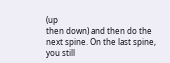(up
then down) and then do the next spine. On the last spine, you still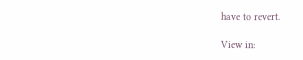have to revert.

View in: